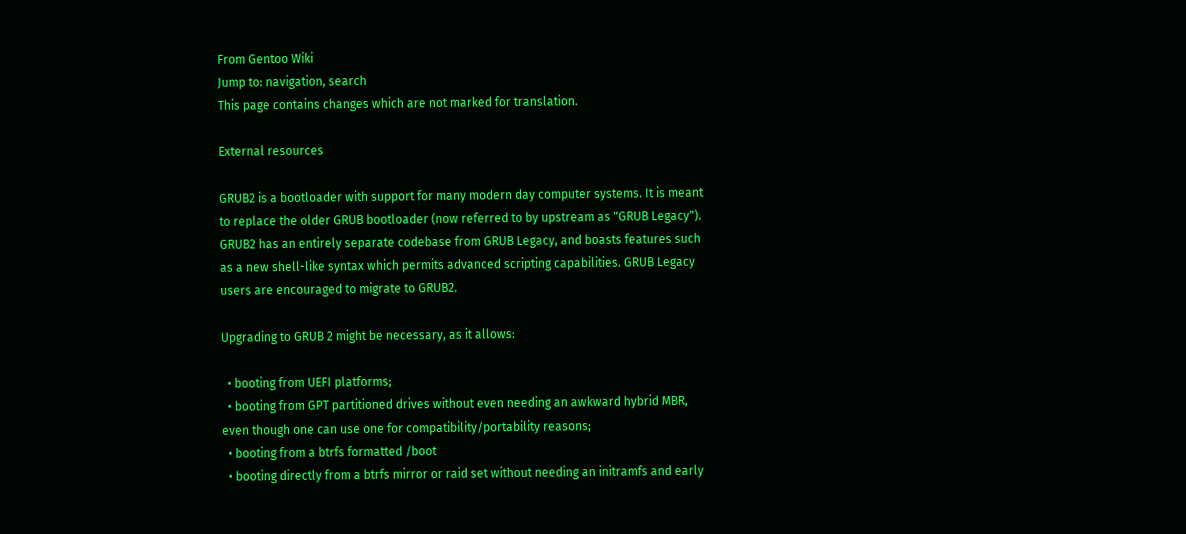From Gentoo Wiki
Jump to: navigation, search
This page contains changes which are not marked for translation.

External resources

GRUB2 is a bootloader with support for many modern day computer systems. It is meant to replace the older GRUB bootloader (now referred to by upstream as "GRUB Legacy"). GRUB2 has an entirely separate codebase from GRUB Legacy, and boasts features such as a new shell-like syntax which permits advanced scripting capabilities. GRUB Legacy users are encouraged to migrate to GRUB2.

Upgrading to GRUB 2 might be necessary, as it allows:

  • booting from UEFI platforms;
  • booting from GPT partitioned drives without even needing an awkward hybrid MBR, even though one can use one for compatibility/portability reasons;
  • booting from a btrfs formatted /boot
  • booting directly from a btrfs mirror or raid set without needing an initramfs and early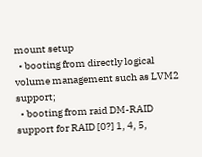mount setup
  • booting from directly logical volume management such as LVM2 support;
  • booting from raid DM-RAID support for RAID [0?] 1, 4, 5,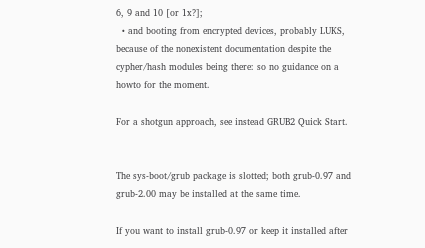6, 9 and 10 [or 1x?];
  • and booting from encrypted devices, probably LUKS, because of the nonexistent documentation despite the cypher/hash modules being there: so no guidance on a howto for the moment.

For a shotgun approach, see instead GRUB2 Quick Start.


The sys-boot/grub package is slotted; both grub-0.97 and grub-2.00 may be installed at the same time.

If you want to install grub-0.97 or keep it installed after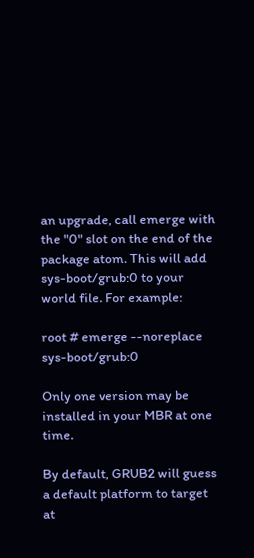an upgrade, call emerge with the "0" slot on the end of the package atom. This will add sys-boot/grub:0 to your world file. For example:

root # emerge --noreplace sys-boot/grub:0

Only one version may be installed in your MBR at one time.

By default, GRUB2 will guess a default platform to target at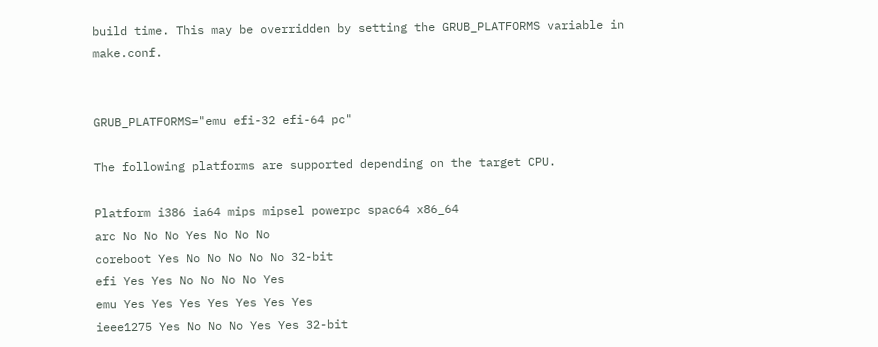build time. This may be overridden by setting the GRUB_PLATFORMS variable in make.conf.


GRUB_PLATFORMS="emu efi-32 efi-64 pc"

The following platforms are supported depending on the target CPU.

Platform i386 ia64 mips mipsel powerpc spac64 x86_64
arc No No No Yes No No No
coreboot Yes No No No No No 32-bit
efi Yes Yes No No No No Yes
emu Yes Yes Yes Yes Yes Yes Yes
ieee1275 Yes No No No Yes Yes 32-bit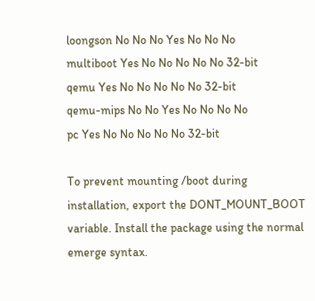loongson No No No Yes No No No
multiboot Yes No No No No No 32-bit
qemu Yes No No No No No 32-bit
qemu-mips No No Yes No No No No
pc Yes No No No No No 32-bit

To prevent mounting /boot during installation, export the DONT_MOUNT_BOOT variable. Install the package using the normal emerge syntax.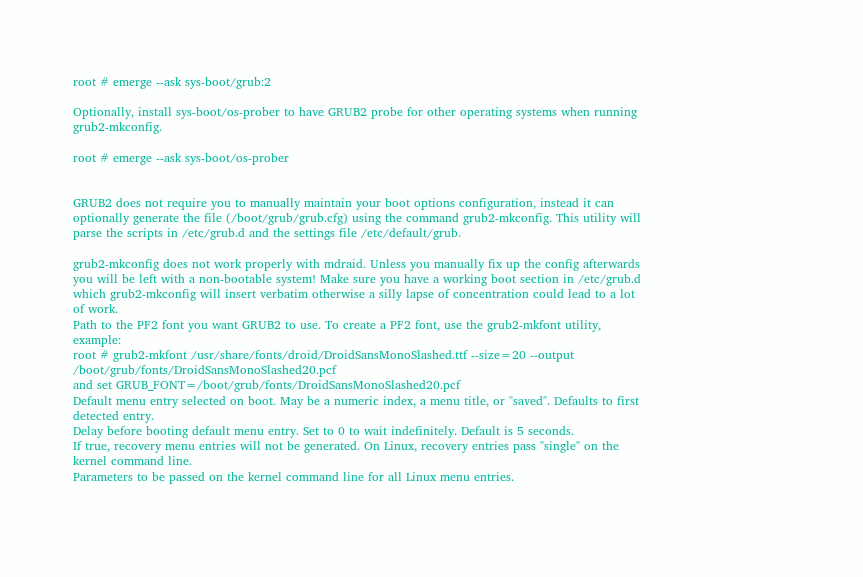root # emerge --ask sys-boot/grub:2

Optionally, install sys-boot/os-prober to have GRUB2 probe for other operating systems when running grub2-mkconfig.

root # emerge --ask sys-boot/os-prober


GRUB2 does not require you to manually maintain your boot options configuration, instead it can optionally generate the file (/boot/grub/grub.cfg) using the command grub2-mkconfig. This utility will parse the scripts in /etc/grub.d and the settings file /etc/default/grub.

grub2-mkconfig does not work properly with mdraid. Unless you manually fix up the config afterwards you will be left with a non-bootable system! Make sure you have a working boot section in /etc/grub.d which grub2-mkconfig will insert verbatim otherwise a silly lapse of concentration could lead to a lot of work.
Path to the PF2 font you want GRUB2 to use. To create a PF2 font, use the grub2-mkfont utility, example:
root # grub2-mkfont /usr/share/fonts/droid/DroidSansMonoSlashed.ttf --size=20 --output /boot/grub/fonts/DroidSansMonoSlashed20.pcf
and set GRUB_FONT=/boot/grub/fonts/DroidSansMonoSlashed20.pcf
Default menu entry selected on boot. May be a numeric index, a menu title, or "saved". Defaults to first detected entry.
Delay before booting default menu entry. Set to 0 to wait indefinitely. Default is 5 seconds.
If true, recovery menu entries will not be generated. On Linux, recovery entries pass "single" on the kernel command line.
Parameters to be passed on the kernel command line for all Linux menu entries.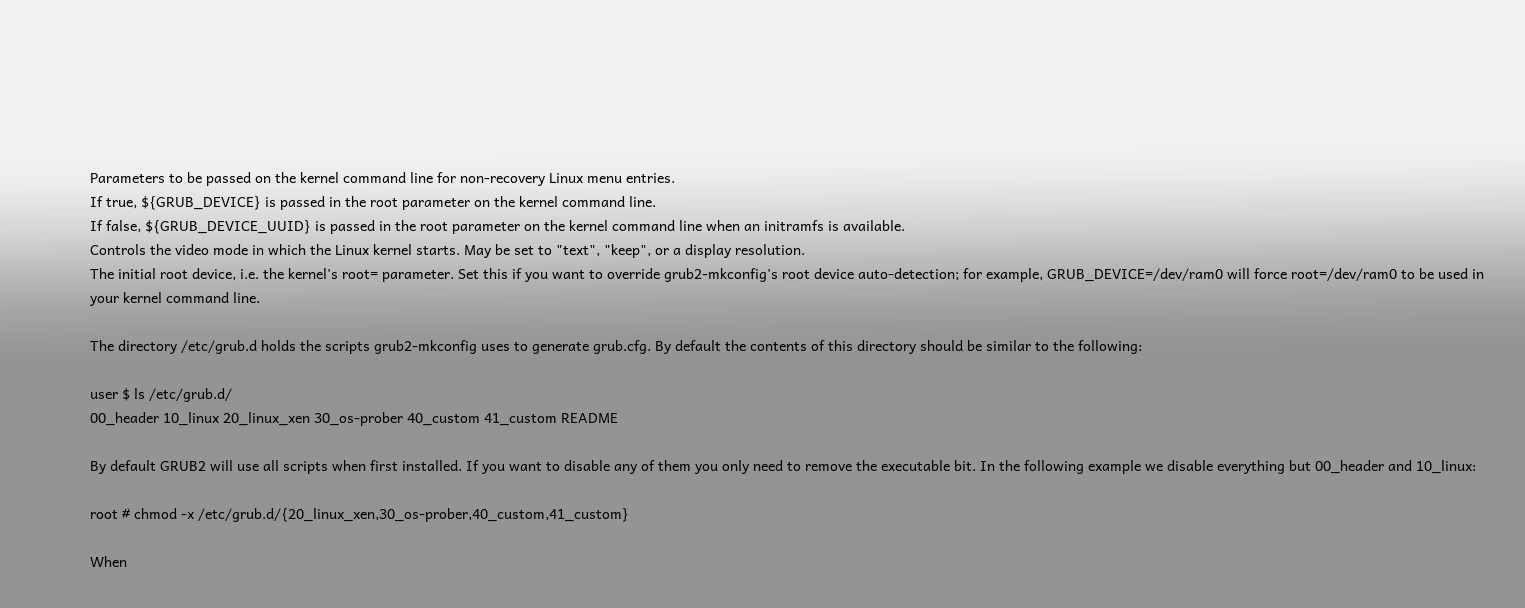Parameters to be passed on the kernel command line for non-recovery Linux menu entries.
If true, ${GRUB_DEVICE} is passed in the root parameter on the kernel command line.
If false, ${GRUB_DEVICE_UUID} is passed in the root parameter on the kernel command line when an initramfs is available.
Controls the video mode in which the Linux kernel starts. May be set to "text", "keep", or a display resolution.
The initial root device, i.e. the kernel's root= parameter. Set this if you want to override grub2-mkconfig's root device auto-detection; for example, GRUB_DEVICE=/dev/ram0 will force root=/dev/ram0 to be used in your kernel command line.

The directory /etc/grub.d holds the scripts grub2-mkconfig uses to generate grub.cfg. By default the contents of this directory should be similar to the following:

user $ ls /etc/grub.d/
00_header 10_linux 20_linux_xen 30_os-prober 40_custom 41_custom README

By default GRUB2 will use all scripts when first installed. If you want to disable any of them you only need to remove the executable bit. In the following example we disable everything but 00_header and 10_linux:

root # chmod -x /etc/grub.d/{20_linux_xen,30_os-prober,40_custom,41_custom}

When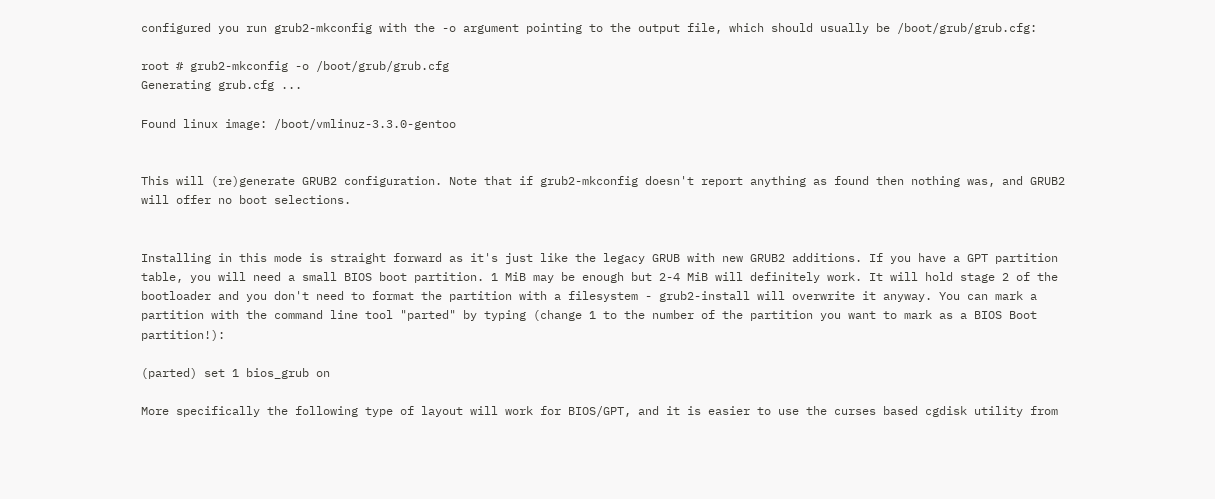configured you run grub2-mkconfig with the -o argument pointing to the output file, which should usually be /boot/grub/grub.cfg:

root # grub2-mkconfig -o /boot/grub/grub.cfg
Generating grub.cfg ...

Found linux image: /boot/vmlinuz-3.3.0-gentoo


This will (re)generate GRUB2 configuration. Note that if grub2-mkconfig doesn't report anything as found then nothing was, and GRUB2 will offer no boot selections.


Installing in this mode is straight forward as it's just like the legacy GRUB with new GRUB2 additions. If you have a GPT partition table, you will need a small BIOS boot partition. 1 MiB may be enough but 2-4 MiB will definitely work. It will hold stage 2 of the bootloader and you don't need to format the partition with a filesystem - grub2-install will overwrite it anyway. You can mark a partition with the command line tool "parted" by typing (change 1 to the number of the partition you want to mark as a BIOS Boot partition!):

(parted) set 1 bios_grub on

More specifically the following type of layout will work for BIOS/GPT, and it is easier to use the curses based cgdisk utility from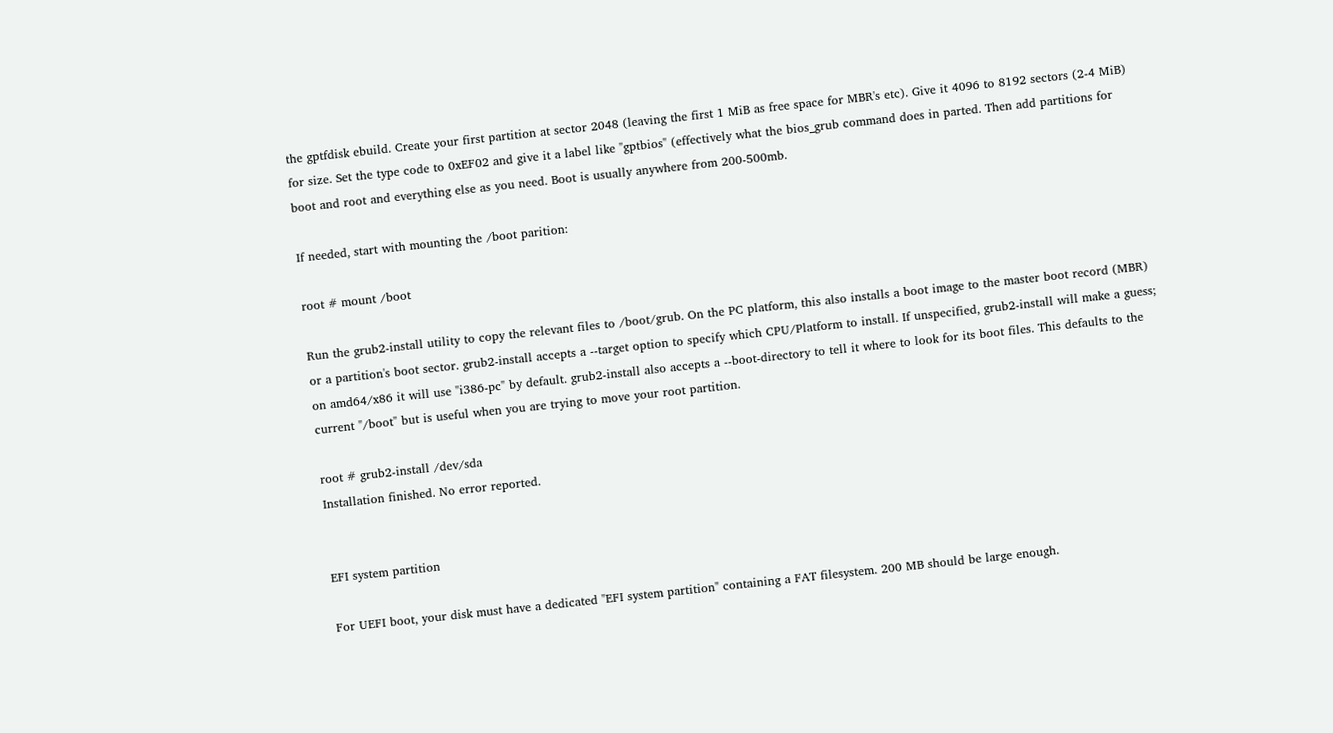the gptfdisk ebuild. Create your first partition at sector 2048 (leaving the first 1 MiB as free space for MBR's etc). Give it 4096 to 8192 sectors (2-4 MiB) for size. Set the type code to 0xEF02 and give it a label like "gptbios" (effectively what the bios_grub command does in parted. Then add partitions for boot and root and everything else as you need. Boot is usually anywhere from 200-500mb.

If needed, start with mounting the /boot parition:

root # mount /boot

Run the grub2-install utility to copy the relevant files to /boot/grub. On the PC platform, this also installs a boot image to the master boot record (MBR) or a partition's boot sector. grub2-install accepts a --target option to specify which CPU/Platform to install. If unspecified, grub2-install will make a guess; on amd64/x86 it will use "i386-pc" by default. grub2-install also accepts a --boot-directory to tell it where to look for its boot files. This defaults to the current "/boot" but is useful when you are trying to move your root partition.

root # grub2-install /dev/sda
Installation finished. No error reported.


EFI system partition

For UEFI boot, your disk must have a dedicated "EFI system partition" containing a FAT filesystem. 200 MB should be large enough.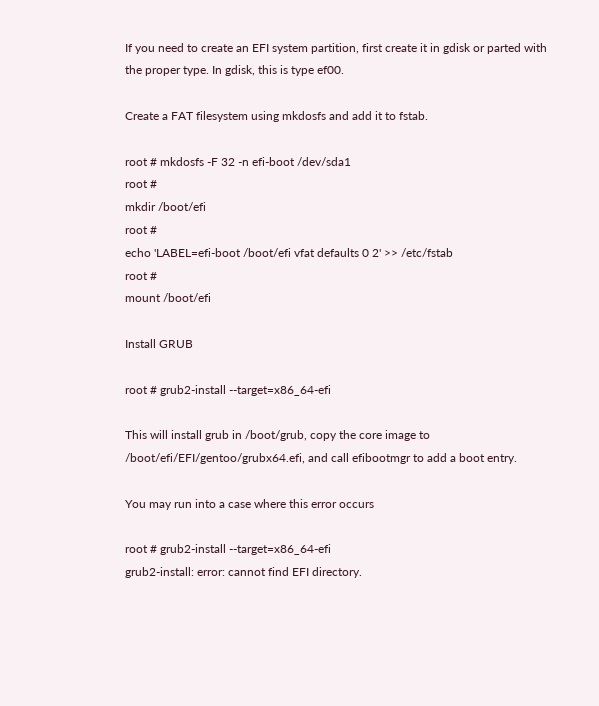If you need to create an EFI system partition, first create it in gdisk or parted with the proper type. In gdisk, this is type ef00.

Create a FAT filesystem using mkdosfs and add it to fstab.

root # mkdosfs -F 32 -n efi-boot /dev/sda1
root #
mkdir /boot/efi
root #
echo 'LABEL=efi-boot /boot/efi vfat defaults 0 2' >> /etc/fstab
root #
mount /boot/efi

Install GRUB

root # grub2-install --target=x86_64-efi

This will install grub in /boot/grub, copy the core image to /boot/efi/EFI/gentoo/grubx64.efi, and call efibootmgr to add a boot entry.

You may run into a case where this error occurs

root # grub2-install --target=x86_64-efi
grub2-install: error: cannot find EFI directory.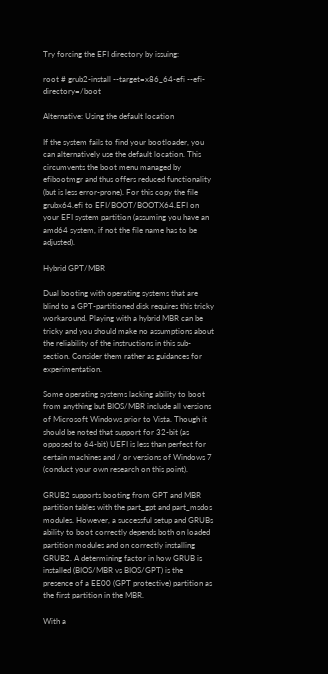Try forcing the EFI directory by issuing:

root # grub2-install --target=x86_64-efi --efi-directory=/boot

Alternative: Using the default location

If the system fails to find your bootloader, you can alternatively use the default location. This circumvents the boot menu managed by efibootmgr and thus offers reduced functionality (but is less error-prone). For this copy the file grubx64.efi to EFI/BOOT/BOOTX64.EFI on your EFI system partition (assuming you have an amd64 system, if not the file name has to be adjusted).

Hybrid GPT/MBR

Dual booting with operating systems that are blind to a GPT-partitioned disk requires this tricky workaround. Playing with a hybrid MBR can be tricky and you should make no assumptions about the reliability of the instructions in this sub-section. Consider them rather as guidances for experimentation.

Some operating systems lacking ability to boot from anything but BIOS/MBR include all versions of Microsoft Windows prior to Vista. Though it should be noted that support for 32-bit (as opposed to 64-bit) UEFI is less than perfect for certain machines and / or versions of Windows 7 (conduct your own research on this point).

GRUB2 supports booting from GPT and MBR partition tables with the part_gpt and part_msdos modules. However, a successful setup and GRUBs ability to boot correctly depends both on loaded partition modules and on correctly installing GRUB2. A determining factor in how GRUB is installed (BIOS/MBR vs BIOS/GPT) is the presence of a EE00 (GPT protective) partition as the first partition in the MBR.

With a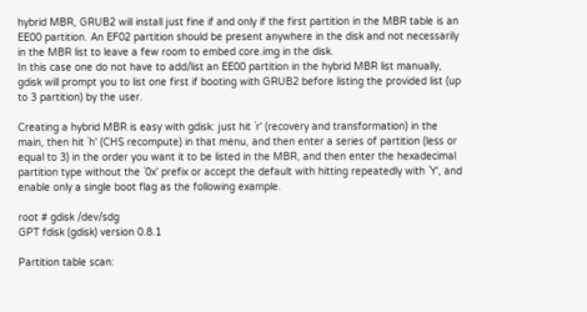hybrid MBR, GRUB2 will install just fine if and only if the first partition in the MBR table is an EE00 partition. An EF02 partition should be present anywhere in the disk and not necessarily in the MBR list to leave a few room to embed core.img in the disk.
In this case one do not have to add/list an EE00 partition in the hybrid MBR list manually, gdisk will prompt you to list one first if booting with GRUB2 before listing the provided list (up to 3 partition) by the user.

Creating a hybrid MBR is easy with gdisk: just hit `r' (recovery and transformation) in the main, then hit `h' (CHS recompute) in that menu, and then enter a series of partition (less or equal to 3) in the order you want it to be listed in the MBR, and then enter the hexadecimal partition type without the `0x' prefix or accept the default with hitting repeatedly with `Y', and enable only a single boot flag as the following example.

root # gdisk /dev/sdg
GPT fdisk (gdisk) version 0.8.1

Partition table scan: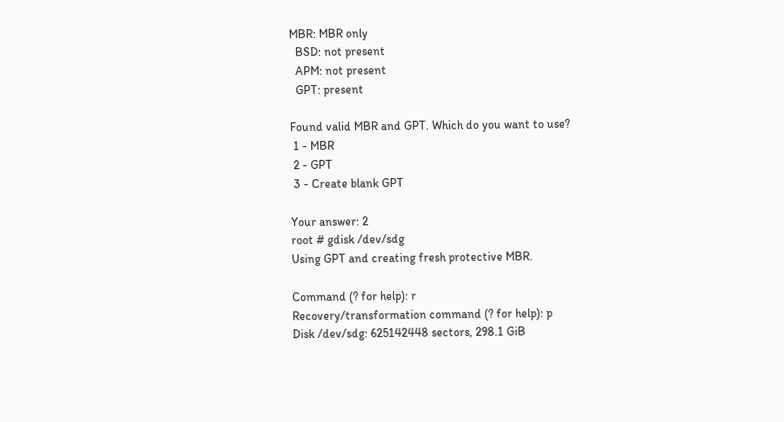MBR: MBR only
  BSD: not present
  APM: not present
  GPT: present

Found valid MBR and GPT. Which do you want to use?
 1 - MBR
 2 - GPT
 3 - Create blank GPT

Your answer: 2
root # gdisk /dev/sdg
Using GPT and creating fresh protective MBR.

Command (? for help): r
Recovery/transformation command (? for help): p
Disk /dev/sdg: 625142448 sectors, 298.1 GiB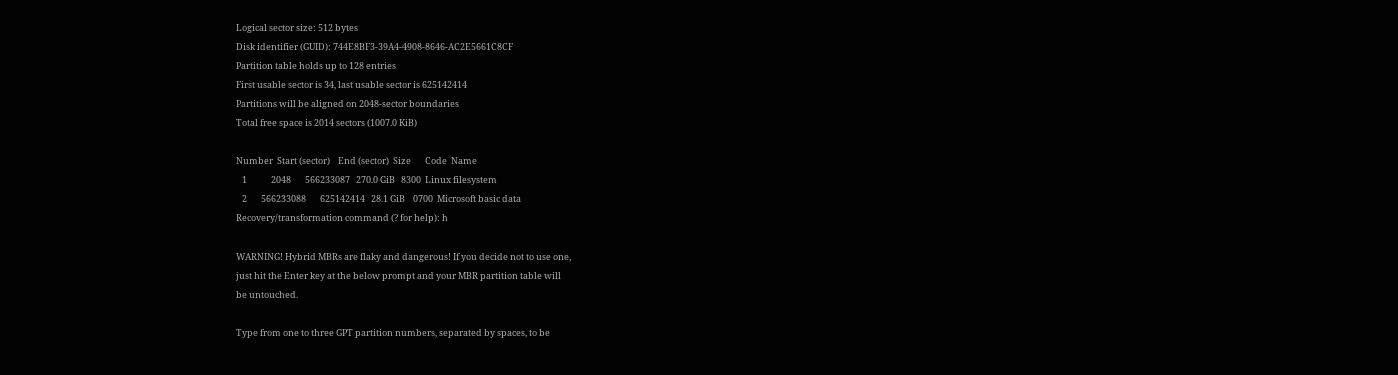Logical sector size: 512 bytes
Disk identifier (GUID): 744E8BF3-39A4-4908-8646-AC2E5661C8CF
Partition table holds up to 128 entries
First usable sector is 34, last usable sector is 625142414
Partitions will be aligned on 2048-sector boundaries
Total free space is 2014 sectors (1007.0 KiB)

Number  Start (sector)    End (sector)  Size       Code  Name
   1            2048       566233087   270.0 GiB   8300  Linux filesystem
   2       566233088       625142414   28.1 GiB    0700  Microsoft basic data
Recovery/transformation command (? for help): h

WARNING! Hybrid MBRs are flaky and dangerous! If you decide not to use one,
just hit the Enter key at the below prompt and your MBR partition table will
be untouched.

Type from one to three GPT partition numbers, separated by spaces, to be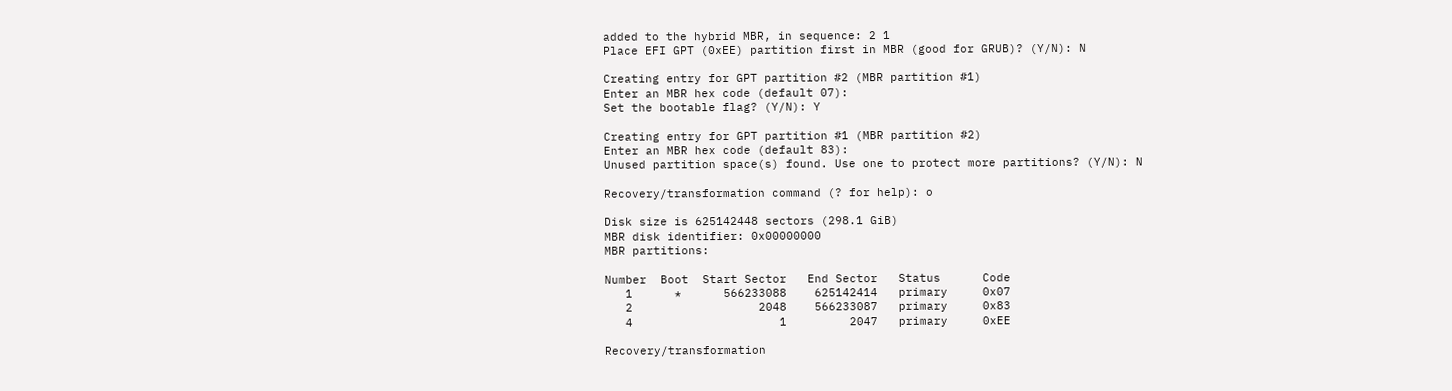added to the hybrid MBR, in sequence: 2 1
Place EFI GPT (0xEE) partition first in MBR (good for GRUB)? (Y/N): N

Creating entry for GPT partition #2 (MBR partition #1)
Enter an MBR hex code (default 07):
Set the bootable flag? (Y/N): Y

Creating entry for GPT partition #1 (MBR partition #2)
Enter an MBR hex code (default 83):
Unused partition space(s) found. Use one to protect more partitions? (Y/N): N

Recovery/transformation command (? for help): o

Disk size is 625142448 sectors (298.1 GiB)
MBR disk identifier: 0x00000000
MBR partitions:

Number  Boot  Start Sector   End Sector   Status      Code
   1      *      566233088    625142414   primary     0x07
   2                  2048    566233087   primary     0x83
   4                     1         2047   primary     0xEE

Recovery/transformation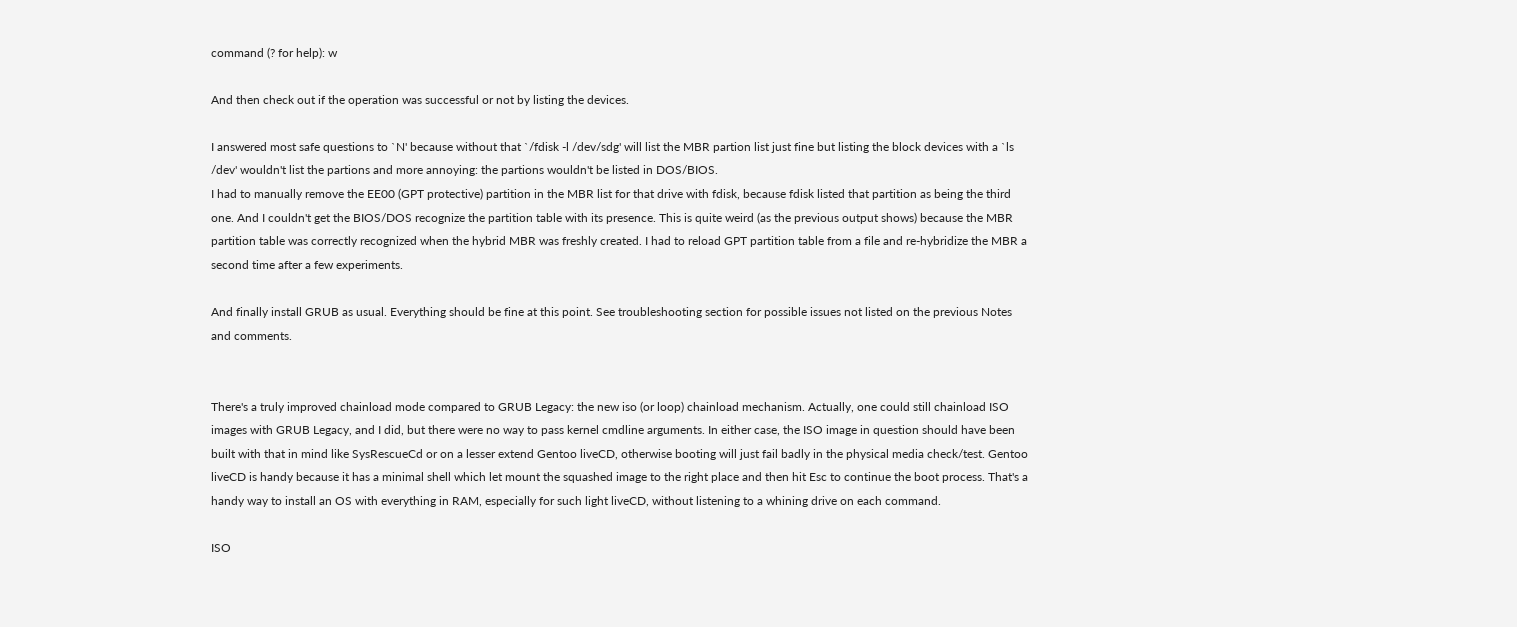command (? for help): w

And then check out if the operation was successful or not by listing the devices.

I answered most safe questions to `N' because without that `/fdisk -l /dev/sdg' will list the MBR partion list just fine but listing the block devices with a `ls /dev' wouldn't list the partions and more annoying: the partions wouldn't be listed in DOS/BIOS.
I had to manually remove the EE00 (GPT protective) partition in the MBR list for that drive with fdisk, because fdisk listed that partition as being the third one. And I couldn't get the BIOS/DOS recognize the partition table with its presence. This is quite weird (as the previous output shows) because the MBR partition table was correctly recognized when the hybrid MBR was freshly created. I had to reload GPT partition table from a file and re-hybridize the MBR a second time after a few experiments.

And finally install GRUB as usual. Everything should be fine at this point. See troubleshooting section for possible issues not listed on the previous Notes and comments.


There's a truly improved chainload mode compared to GRUB Legacy: the new iso (or loop) chainload mechanism. Actually, one could still chainload ISO images with GRUB Legacy, and I did, but there were no way to pass kernel cmdline arguments. In either case, the ISO image in question should have been built with that in mind like SysRescueCd or on a lesser extend Gentoo liveCD, otherwise booting will just fail badly in the physical media check/test. Gentoo liveCD is handy because it has a minimal shell which let mount the squashed image to the right place and then hit Esc to continue the boot process. That's a handy way to install an OS with everything in RAM, especially for such light liveCD, without listening to a whining drive on each command.

ISO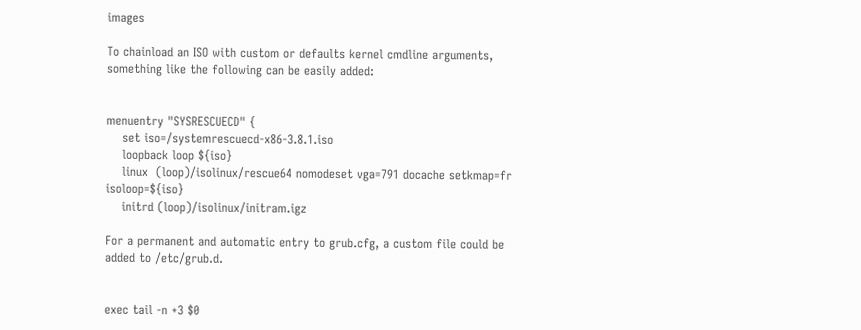images

To chainload an ISO with custom or defaults kernel cmdline arguments, something like the following can be easily added:


menuentry "SYSRESCUECD" {
    set iso=/systemrescuecd-x86-3.8.1.iso
    loopback loop ${iso}
    linux  (loop)/isolinux/rescue64 nomodeset vga=791 docache setkmap=fr isoloop=${iso}
    initrd (loop)/isolinux/initram.igz

For a permanent and automatic entry to grub.cfg, a custom file could be added to /etc/grub.d.


exec tail -n +3 $0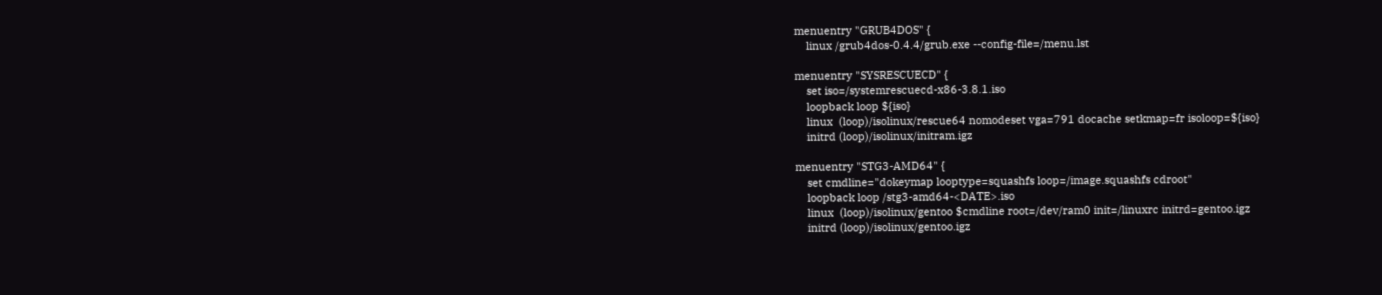menuentry "GRUB4DOS" {
    linux /grub4dos-0.4.4/grub.exe --config-file=/menu.lst

menuentry "SYSRESCUECD" {
    set iso=/systemrescuecd-x86-3.8.1.iso
    loopback loop ${iso}
    linux  (loop)/isolinux/rescue64 nomodeset vga=791 docache setkmap=fr isoloop=${iso}
    initrd (loop)/isolinux/initram.igz

menuentry "STG3-AMD64" {
    set cmdline="dokeymap looptype=squashfs loop=/image.squashfs cdroot"
    loopback loop /stg3-amd64-<DATE>.iso
    linux  (loop)/isolinux/gentoo $cmdline root=/dev/ram0 init=/linuxrc initrd=gentoo.igz
    initrd (loop)/isolinux/gentoo.igz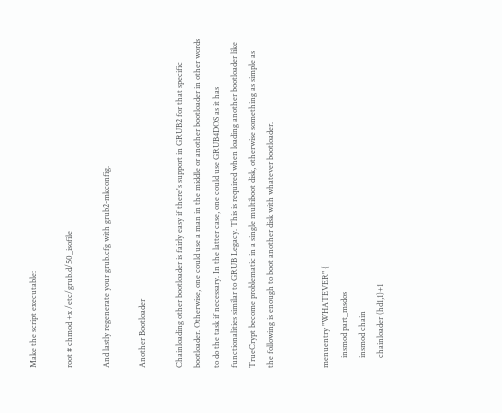Make the script executable:

root # chmod +x /etc/grub.d/50_isofile

And lastly regenerate your grub.cfg with grub2-mkconfig.

Another Bootloader

Chainloading other bootloader is fairly easy if there's support in GRUB2 for that specific bootloader. Otherwise, one could use a man in the middle or another bootloader in other words to do the task if necessary. In the latter case, one could use GRUB4DOS as it has functionalities similar to GRUB Legacy. This is required when loading another bootloader like TrueCrypt become problematic in a single multiboot disk, otherwise something as simple as the following is enough to boot another disk with whatever bootloader.


menuentry "WHATEVER" {
     insmod part_msdos
     insmod chain
     chainloader (hd1,1)+1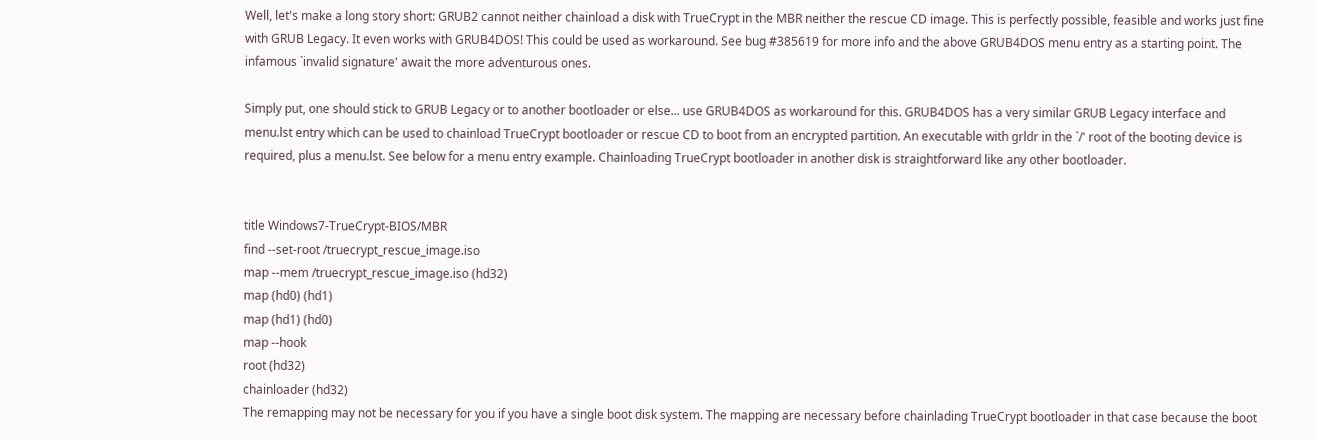Well, let's make a long story short: GRUB2 cannot neither chainload a disk with TrueCrypt in the MBR neither the rescue CD image. This is perfectly possible, feasible and works just fine with GRUB Legacy. It even works with GRUB4DOS! This could be used as workaround. See bug #385619 for more info and the above GRUB4DOS menu entry as a starting point. The infamous `invalid signature' await the more adventurous ones.

Simply put, one should stick to GRUB Legacy or to another bootloader or else... use GRUB4DOS as workaround for this. GRUB4DOS has a very similar GRUB Legacy interface and menu.lst entry which can be used to chainload TrueCrypt bootloader or rescue CD to boot from an encrypted partition. An executable with grldr in the `/' root of the booting device is required, plus a menu.lst. See below for a menu entry example. Chainloading TrueCrypt bootloader in another disk is straightforward like any other bootloader.


title Windows7-TrueCrypt-BIOS/MBR
find --set-root /truecrypt_rescue_image.iso
map --mem /truecrypt_rescue_image.iso (hd32)
map (hd0) (hd1)
map (hd1) (hd0)
map --hook
root (hd32)
chainloader (hd32)
The remapping may not be necessary for you if you have a single boot disk system. The mapping are necessary before chainlading TrueCrypt bootloader in that case because the boot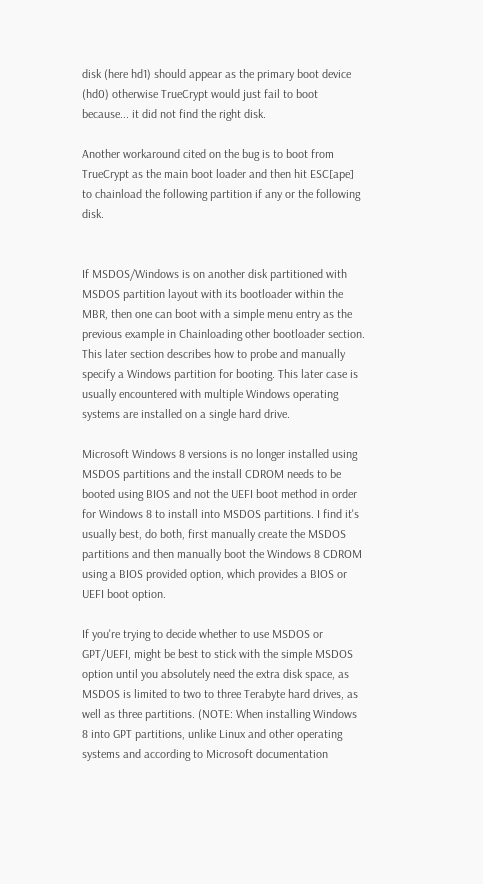disk (here hd1) should appear as the primary boot device (hd0) otherwise TrueCrypt would just fail to boot because... it did not find the right disk.

Another workaround cited on the bug is to boot from TrueCrypt as the main boot loader and then hit ESC[ape] to chainload the following partition if any or the following disk.


If MSDOS/Windows is on another disk partitioned with MSDOS partition layout with its bootloader within the MBR, then one can boot with a simple menu entry as the previous example in Chainloading other bootloader section. This later section describes how to probe and manually specify a Windows partition for booting. This later case is usually encountered with multiple Windows operating systems are installed on a single hard drive.

Microsoft Windows 8 versions is no longer installed using MSDOS partitions and the install CDROM needs to be booted using BIOS and not the UEFI boot method in order for Windows 8 to install into MSDOS partitions. I find it's usually best, do both, first manually create the MSDOS partitions and then manually boot the Windows 8 CDROM using a BIOS provided option, which provides a BIOS or UEFI boot option.

If you're trying to decide whether to use MSDOS or GPT/UEFI, might be best to stick with the simple MSDOS option until you absolutely need the extra disk space, as MSDOS is limited to two to three Terabyte hard drives, as well as three partitions. (NOTE: When installing Windows 8 into GPT partitions, unlike Linux and other operating systems and according to Microsoft documentation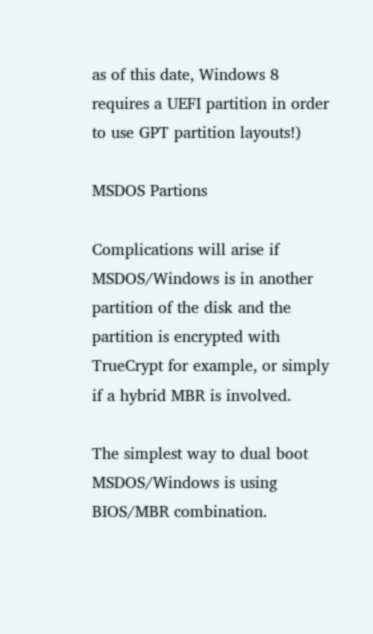as of this date, Windows 8 requires a UEFI partition in order to use GPT partition layouts!)

MSDOS Partions

Complications will arise if MSDOS/Windows is in another partition of the disk and the partition is encrypted with TrueCrypt for example, or simply if a hybrid MBR is involved.

The simplest way to dual boot MSDOS/Windows is using BIOS/MBR combination.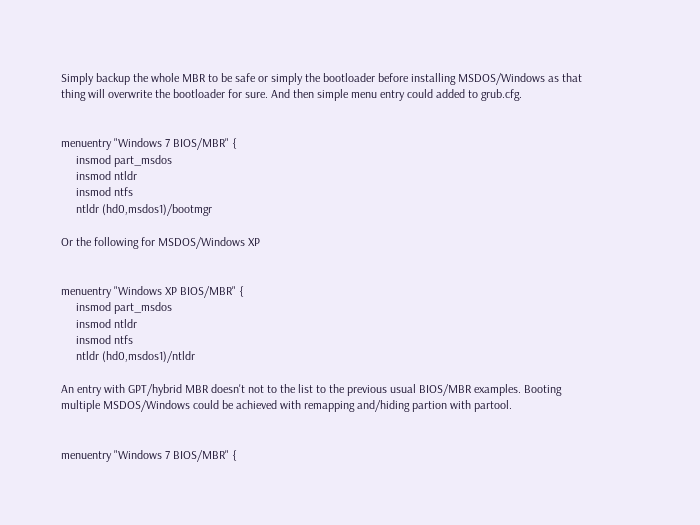Simply backup the whole MBR to be safe or simply the bootloader before installing MSDOS/Windows as that thing will overwrite the bootloader for sure. And then simple menu entry could added to grub.cfg.


menuentry "Windows 7 BIOS/MBR" {
     insmod part_msdos
     insmod ntldr
     insmod ntfs
     ntldr (hd0,msdos1)/bootmgr

Or the following for MSDOS/Windows XP


menuentry "Windows XP BIOS/MBR" {
     insmod part_msdos
     insmod ntldr
     insmod ntfs
     ntldr (hd0,msdos1)/ntldr

An entry with GPT/hybrid MBR doesn't not to the list to the previous usual BIOS/MBR examples. Booting multiple MSDOS/Windows could be achieved with remapping and/hiding partion with partool.


menuentry "Windows 7 BIOS/MBR" {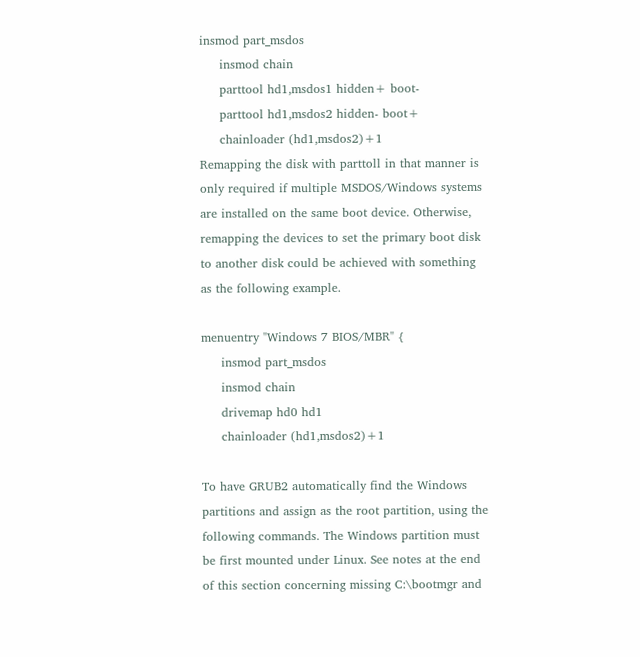insmod part_msdos
     insmod chain
     parttool hd1,msdos1 hidden+ boot-
     parttool hd1,msdos2 hidden- boot+
     chainloader (hd1,msdos2)+1
Remapping the disk with parttoll in that manner is only required if multiple MSDOS/Windows systems are installed on the same boot device. Otherwise, remapping the devices to set the primary boot disk to another disk could be achieved with something as the following example.

menuentry "Windows 7 BIOS/MBR" {
     insmod part_msdos
     insmod chain
     drivemap hd0 hd1
     chainloader (hd1,msdos2)+1

To have GRUB2 automatically find the Windows partitions and assign as the root partition, using the following commands. The Windows partition must be first mounted under Linux. See notes at the end of this section concerning missing C:\bootmgr and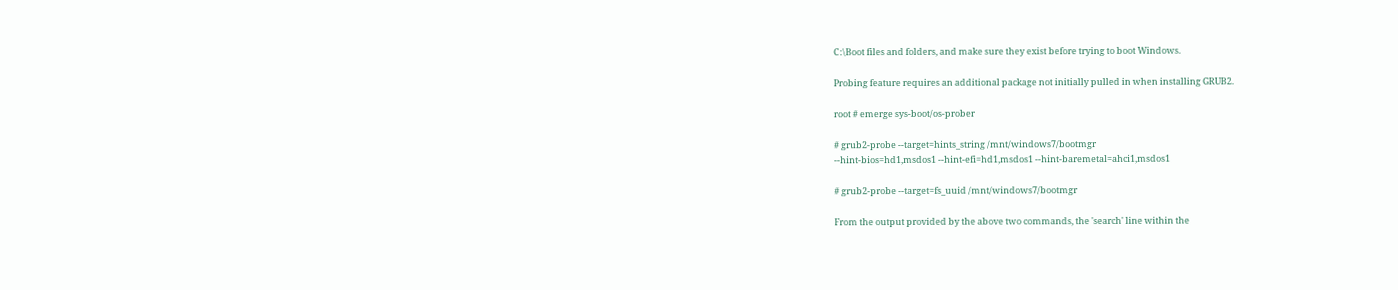C:\Boot files and folders, and make sure they exist before trying to boot Windows.

Probing feature requires an additional package not initially pulled in when installing GRUB2.

root # emerge sys-boot/os-prober

# grub2-probe --target=hints_string /mnt/windows7/bootmgr
--hint-bios=hd1,msdos1 --hint-efi=hd1,msdos1 --hint-baremetal=ahci1,msdos1

# grub2-probe --target=fs_uuid /mnt/windows7/bootmgr

From the output provided by the above two commands, the 'search' line within the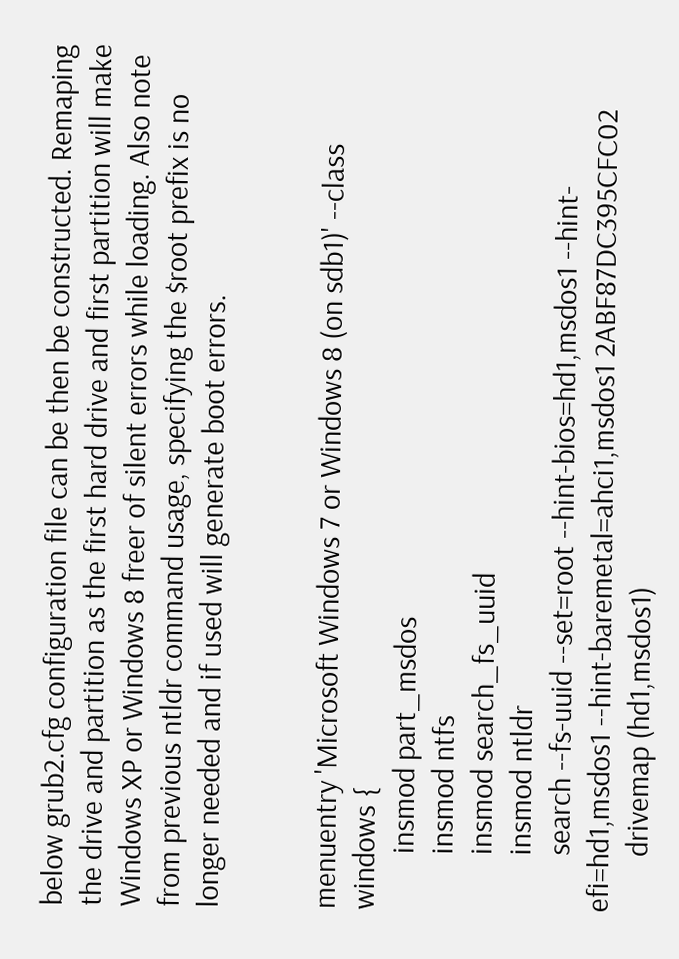below grub2.cfg configuration file can be then be constructed. Remaping the drive and partition as the first hard drive and first partition will make Windows XP or Windows 8 freer of silent errors while loading. Also note from previous ntldr command usage, specifying the $root prefix is no longer needed and if used will generate boot errors.


menuentry 'Microsoft Windows 7 or Windows 8 (on sdb1)' --class windows {
        insmod part_msdos
        insmod ntfs
        insmod search_fs_uuid
        insmod ntldr
        search --fs-uuid --set=root --hint-bios=hd1,msdos1 --hint-efi=hd1,msdos1 --hint-baremetal=ahci1,msdos1 2ABF87DC395CFC02
        drivemap (hd1,msdos1)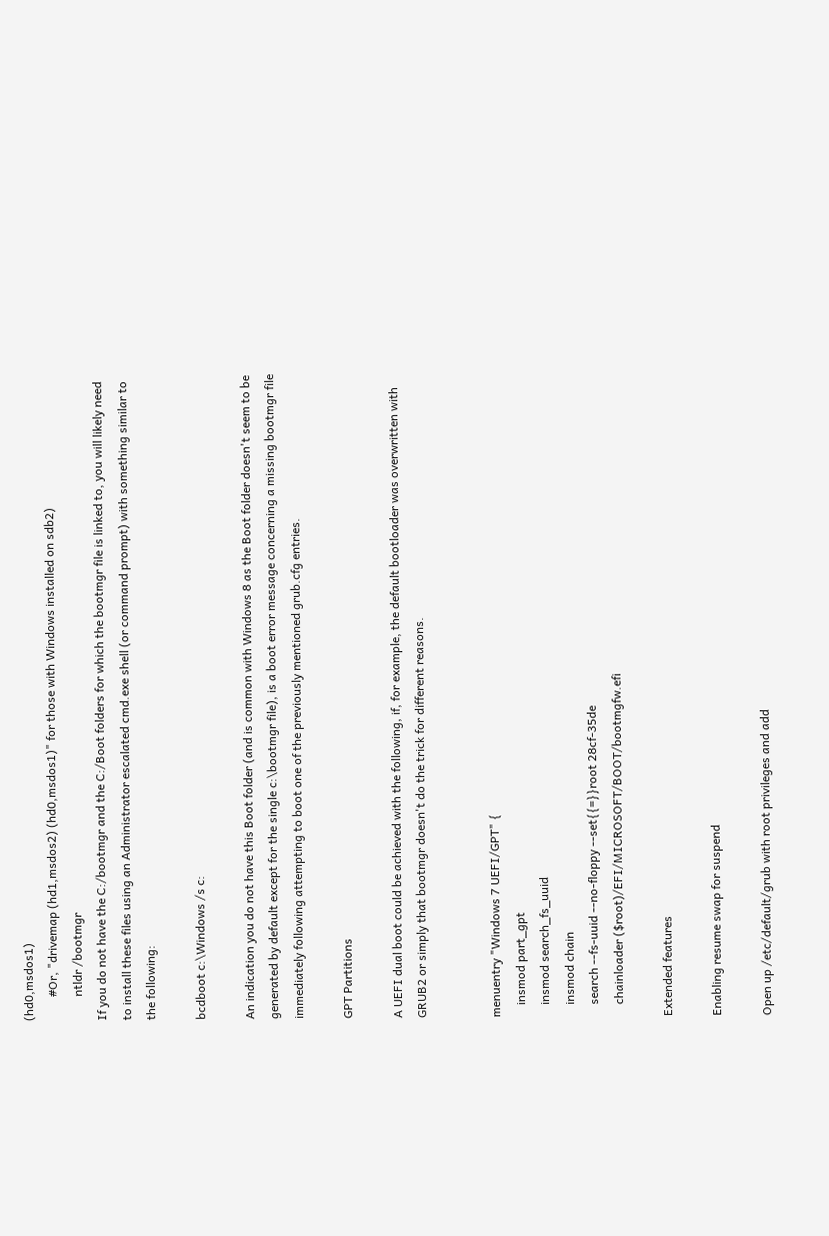(hd0,msdos1)
        #Or, "drivemap (hd1,msdos2) (hd0,msdos1)" for those with Windows installed on sdb2)
        ntldr /bootmgr
If you do not have the C:/bootmgr and the C:/Boot folders for which the bootmgr file is linked to, you will likely need to install these files using an Administrator escalated cmd.exe shell (or command prompt) with something similar to the following:

bcdboot c:\Windows /s c:

An indication you do not have this Boot folder (and is common with Windows 8 as the Boot folder doesn't seem to be generated by default except for the single c:\bootmgr file), is a boot error message concerning a missing bootmgr file immediately following attempting to boot one of the previously mentioned grub.cfg entries.

GPT Partitions

A UEFI dual boot could be achieved with the following, if, for example, the default bootloader was overwritten with GRUB2 or simply that bootmgr doesn't do the trick for different reasons.


menuentry "Windows 7 UEFI/GPT" {
    insmod part_gpt
    insmod search_fs_uuid
    insmod chain
    search --fs-uuid --no-floppy --set{{=}}root 28cf-35de
    chainloader ($root)/EFI/MICROSOFT/BOOT/bootmgfw.efi

Extended features

Enabling resume swap for suspend

Open up /etc/default/grub with root privileges and add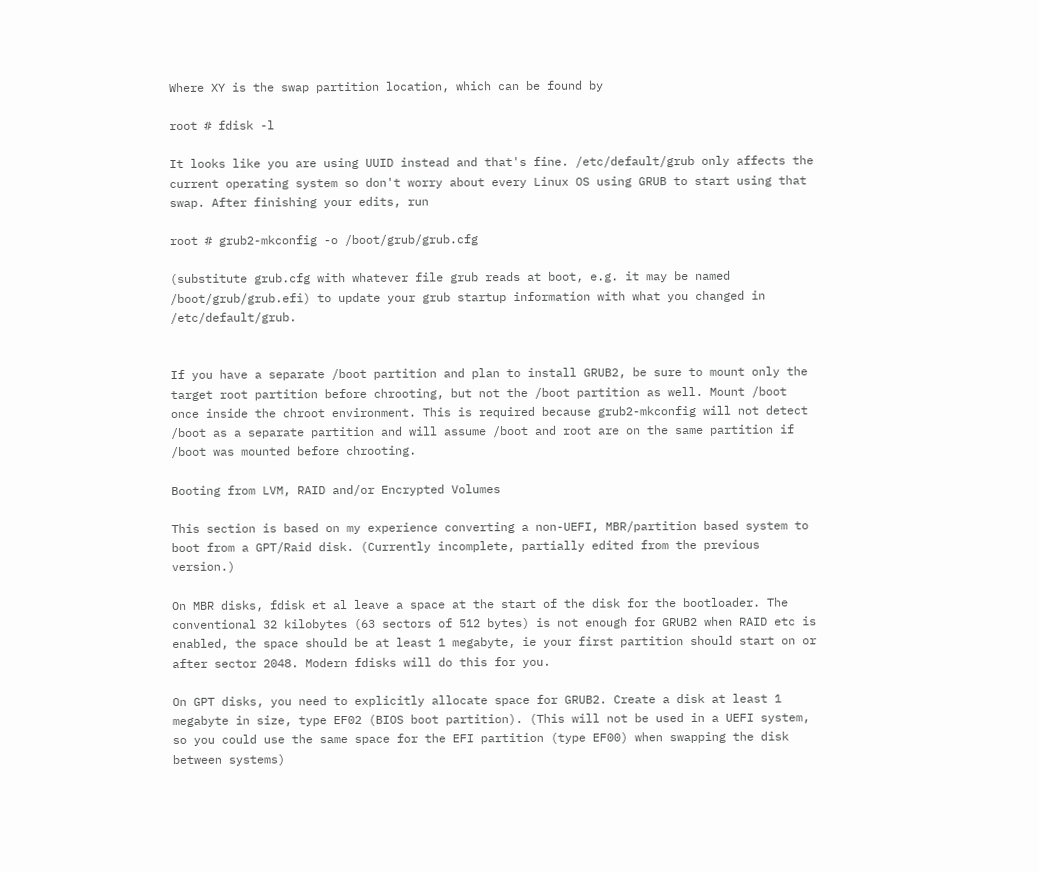Where XY is the swap partition location, which can be found by

root # fdisk -l

It looks like you are using UUID instead and that's fine. /etc/default/grub only affects the current operating system so don't worry about every Linux OS using GRUB to start using that swap. After finishing your edits, run

root # grub2-mkconfig -o /boot/grub/grub.cfg

(substitute grub.cfg with whatever file grub reads at boot, e.g. it may be named /boot/grub/grub.efi) to update your grub startup information with what you changed in /etc/default/grub.


If you have a separate /boot partition and plan to install GRUB2, be sure to mount only the target root partition before chrooting, but not the /boot partition as well. Mount /boot once inside the chroot environment. This is required because grub2-mkconfig will not detect /boot as a separate partition and will assume /boot and root are on the same partition if /boot was mounted before chrooting.

Booting from LVM, RAID and/or Encrypted Volumes

This section is based on my experience converting a non-UEFI, MBR/partition based system to boot from a GPT/Raid disk. (Currently incomplete, partially edited from the previous version.)

On MBR disks, fdisk et al leave a space at the start of the disk for the bootloader. The conventional 32 kilobytes (63 sectors of 512 bytes) is not enough for GRUB2 when RAID etc is enabled, the space should be at least 1 megabyte, ie your first partition should start on or after sector 2048. Modern fdisks will do this for you.

On GPT disks, you need to explicitly allocate space for GRUB2. Create a disk at least 1 megabyte in size, type EF02 (BIOS boot partition). (This will not be used in a UEFI system, so you could use the same space for the EFI partition (type EF00) when swapping the disk between systems)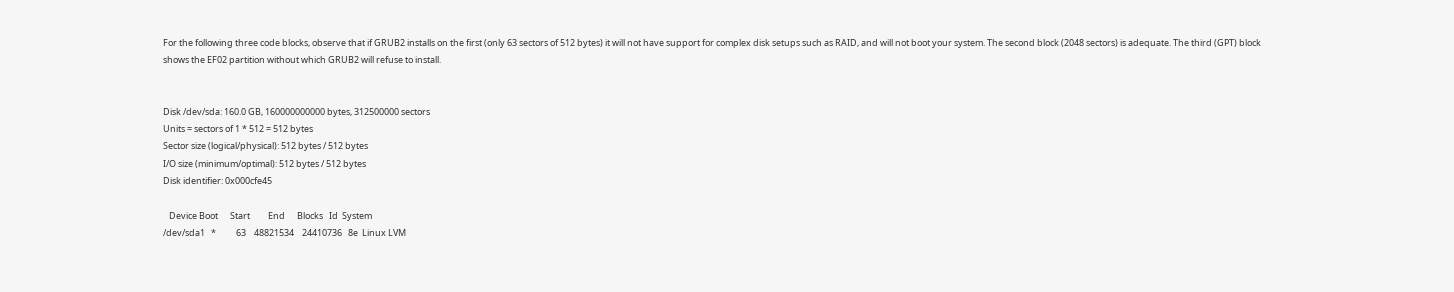For the following three code blocks, observe that if GRUB2 installs on the first (only 63 sectors of 512 bytes) it will not have support for complex disk setups such as RAID, and will not boot your system. The second block (2048 sectors) is adequate. The third (GPT) block shows the EF02 partition without which GRUB2 will refuse to install.


Disk /dev/sda: 160.0 GB, 160000000000 bytes, 312500000 sectors
Units = sectors of 1 * 512 = 512 bytes
Sector size (logical/physical): 512 bytes / 512 bytes
I/O size (minimum/optimal): 512 bytes / 512 bytes
Disk identifier: 0x000cfe45

   Device Boot      Start         End      Blocks   Id  System
/dev/sda1   *          63    48821534    24410736   8e  Linux LVM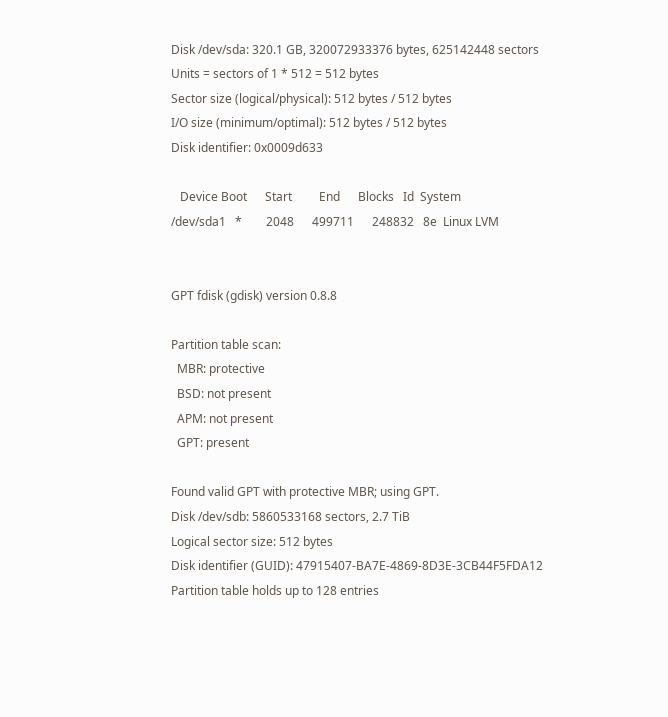Disk /dev/sda: 320.1 GB, 320072933376 bytes, 625142448 sectors
Units = sectors of 1 * 512 = 512 bytes
Sector size (logical/physical): 512 bytes / 512 bytes
I/O size (minimum/optimal): 512 bytes / 512 bytes
Disk identifier: 0x0009d633

   Device Boot      Start         End      Blocks   Id  System
/dev/sda1   *        2048      499711      248832   8e  Linux LVM


GPT fdisk (gdisk) version 0.8.8

Partition table scan:
  MBR: protective
  BSD: not present
  APM: not present
  GPT: present

Found valid GPT with protective MBR; using GPT.
Disk /dev/sdb: 5860533168 sectors, 2.7 TiB
Logical sector size: 512 bytes
Disk identifier (GUID): 47915407-BA7E-4869-8D3E-3CB44F5FDA12
Partition table holds up to 128 entries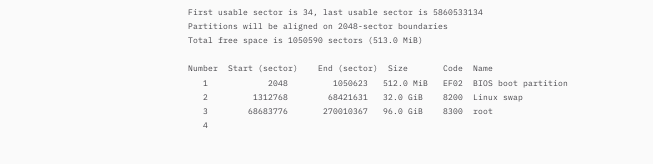First usable sector is 34, last usable sector is 5860533134
Partitions will be aligned on 2048-sector boundaries
Total free space is 1050590 sectors (513.0 MiB)

Number  Start (sector)    End (sector)  Size       Code  Name
   1            2048         1050623   512.0 MiB   EF02  BIOS boot partition
   2         1312768        68421631   32.0 GiB    8200  Linux swap
   3        68683776       270010367   96.0 GiB    8300  root
   4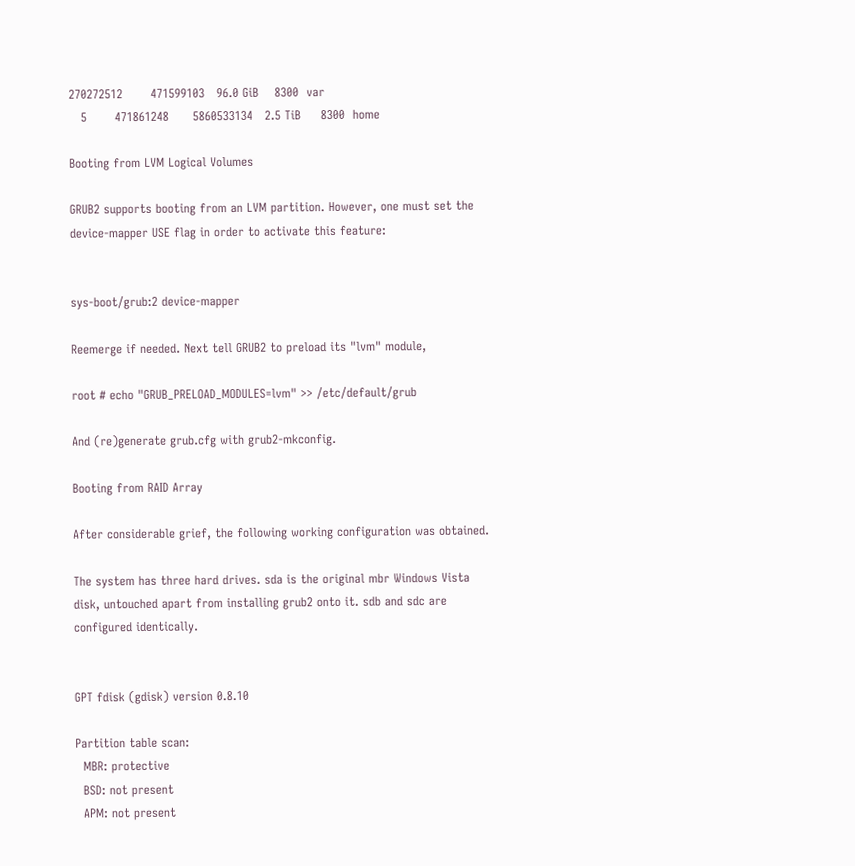270272512       471599103   96.0 GiB    8300  var
   5       471861248      5860533134   2.5 TiB     8300  home

Booting from LVM Logical Volumes

GRUB2 supports booting from an LVM partition. However, one must set the device-mapper USE flag in order to activate this feature:


sys-boot/grub:2 device-mapper

Reemerge if needed. Next tell GRUB2 to preload its "lvm" module,

root # echo "GRUB_PRELOAD_MODULES=lvm" >> /etc/default/grub

And (re)generate grub.cfg with grub2-mkconfig.

Booting from RAID Array

After considerable grief, the following working configuration was obtained.

The system has three hard drives. sda is the original mbr Windows Vista disk, untouched apart from installing grub2 onto it. sdb and sdc are configured identically.


GPT fdisk (gdisk) version 0.8.10

Partition table scan:
  MBR: protective
  BSD: not present
  APM: not present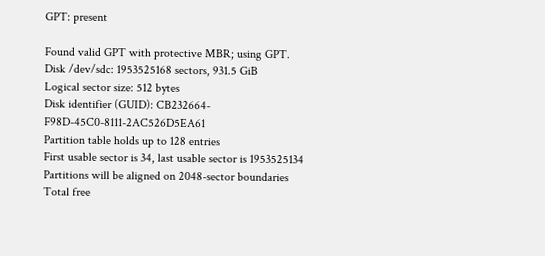GPT: present

Found valid GPT with protective MBR; using GPT.
Disk /dev/sdc: 1953525168 sectors, 931.5 GiB
Logical sector size: 512 bytes
Disk identifier (GUID): CB232664-F98D-45C0-8111-2AC526D5EA61
Partition table holds up to 128 entries
First usable sector is 34, last usable sector is 1953525134
Partitions will be aligned on 2048-sector boundaries
Total free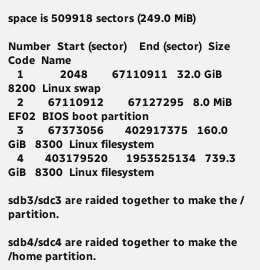space is 509918 sectors (249.0 MiB)

Number  Start (sector)    End (sector)  Size       Code  Name
   1            2048        67110911   32.0 GiB    8200  Linux swap
   2        67110912        67127295   8.0 MiB     EF02  BIOS boot partition
   3        67373056       402917375   160.0 GiB   8300  Linux filesystem
   4       403179520      1953525134   739.3 GiB   8300  Linux filesystem

sdb3/sdc3 are raided together to make the / partition.

sdb4/sdc4 are raided together to make the /home partition.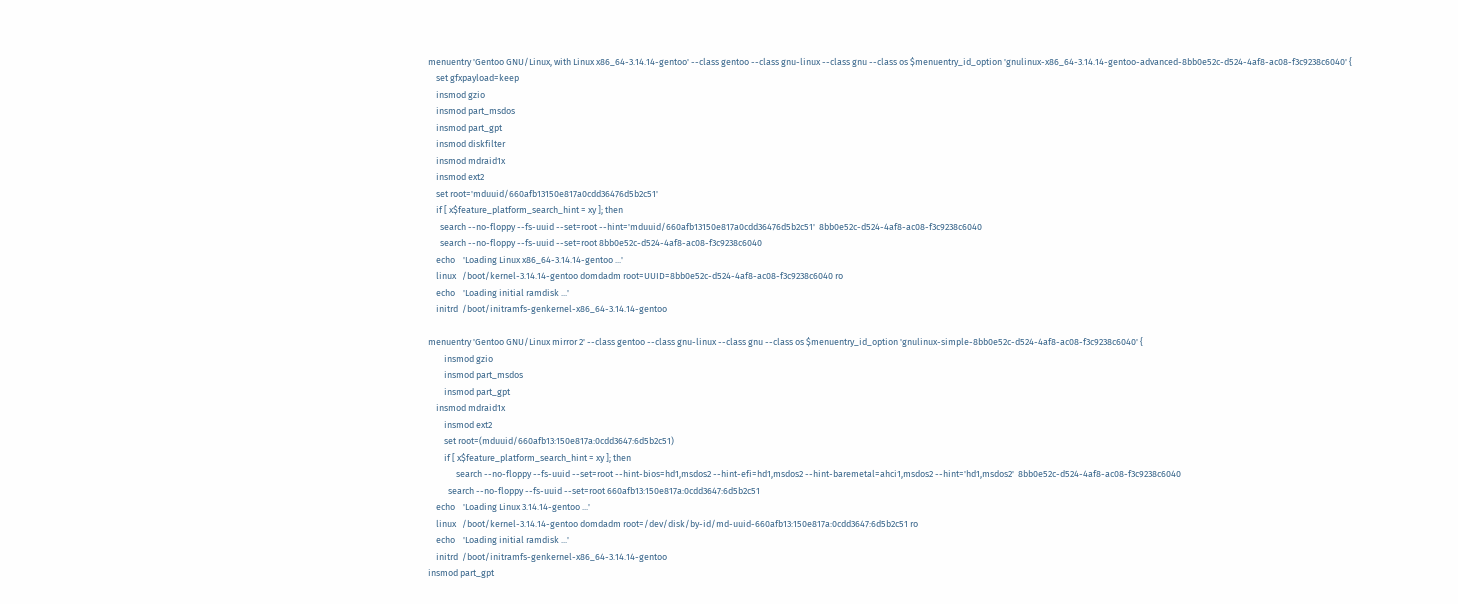menuentry 'Gentoo GNU/Linux, with Linux x86_64-3.14.14-gentoo' --class gentoo --class gnu-linux --class gnu --class os $menuentry_id_option 'gnulinux-x86_64-3.14.14-gentoo-advanced-8bb0e52c-d524-4af8-ac08-f3c9238c6040' {
    set gfxpayload=keep
    insmod gzio
    insmod part_msdos
    insmod part_gpt
    insmod diskfilter
    insmod mdraid1x
    insmod ext2
    set root='mduuid/660afb13150e817a0cdd36476d5b2c51'
    if [ x$feature_platform_search_hint = xy ]; then
      search --no-floppy --fs-uuid --set=root --hint='mduuid/660afb13150e817a0cdd36476d5b2c51'  8bb0e52c-d524-4af8-ac08-f3c9238c6040
      search --no-floppy --fs-uuid --set=root 8bb0e52c-d524-4af8-ac08-f3c9238c6040
    echo    'Loading Linux x86_64-3.14.14-gentoo ...'
    linux   /boot/kernel-3.14.14-gentoo domdadm root=UUID=8bb0e52c-d524-4af8-ac08-f3c9238c6040 ro
    echo    'Loading initial ramdisk ...'
    initrd  /boot/initramfs-genkernel-x86_64-3.14.14-gentoo

menuentry 'Gentoo GNU/Linux mirror 2' --class gentoo --class gnu-linux --class gnu --class os $menuentry_id_option 'gnulinux-simple-8bb0e52c-d524-4af8-ac08-f3c9238c6040' {
        insmod gzio
        insmod part_msdos
        insmod part_gpt
    insmod mdraid1x
        insmod ext2
        set root=(mduuid/660afb13:150e817a:0cdd3647:6d5b2c51)
        if [ x$feature_platform_search_hint = xy ]; then
              search --no-floppy --fs-uuid --set=root --hint-bios=hd1,msdos2 --hint-efi=hd1,msdos2 --hint-baremetal=ahci1,msdos2 --hint='hd1,msdos2'  8bb0e52c-d524-4af8-ac08-f3c9238c6040
          search --no-floppy --fs-uuid --set=root 660afb13:150e817a:0cdd3647:6d5b2c51
    echo    'Loading Linux 3.14.14-gentoo ...'
    linux   /boot/kernel-3.14.14-gentoo domdadm root=/dev/disk/by-id/md-uuid-660afb13:150e817a:0cdd3647:6d5b2c51 ro
    echo    'Loading initial ramdisk ...'
    initrd  /boot/initramfs-genkernel-x86_64-3.14.14-gentoo
insmod part_gpt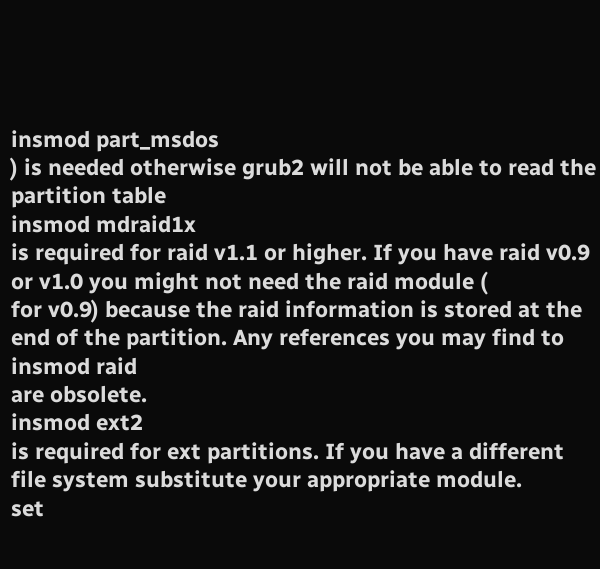insmod part_msdos
) is needed otherwise grub2 will not be able to read the partition table
insmod mdraid1x
is required for raid v1.1 or higher. If you have raid v0.9 or v1.0 you might not need the raid module (
for v0.9) because the raid information is stored at the end of the partition. Any references you may find to
insmod raid
are obsolete.
insmod ext2
is required for ext partitions. If you have a different file system substitute your appropriate module.
set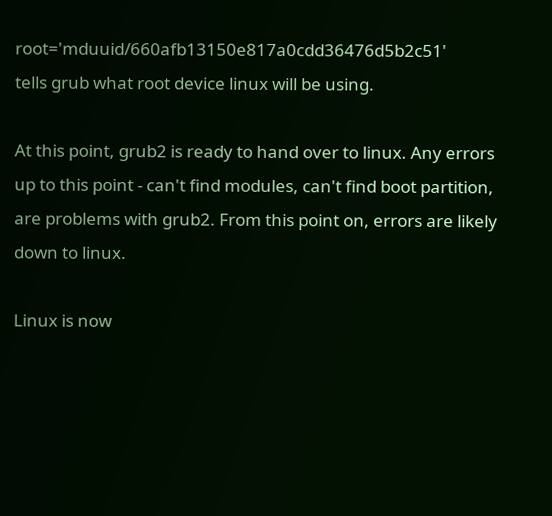root='mduuid/660afb13150e817a0cdd36476d5b2c51'
tells grub what root device linux will be using.

At this point, grub2 is ready to hand over to linux. Any errors up to this point - can't find modules, can't find boot partition, are problems with grub2. From this point on, errors are likely down to linux.

Linux is now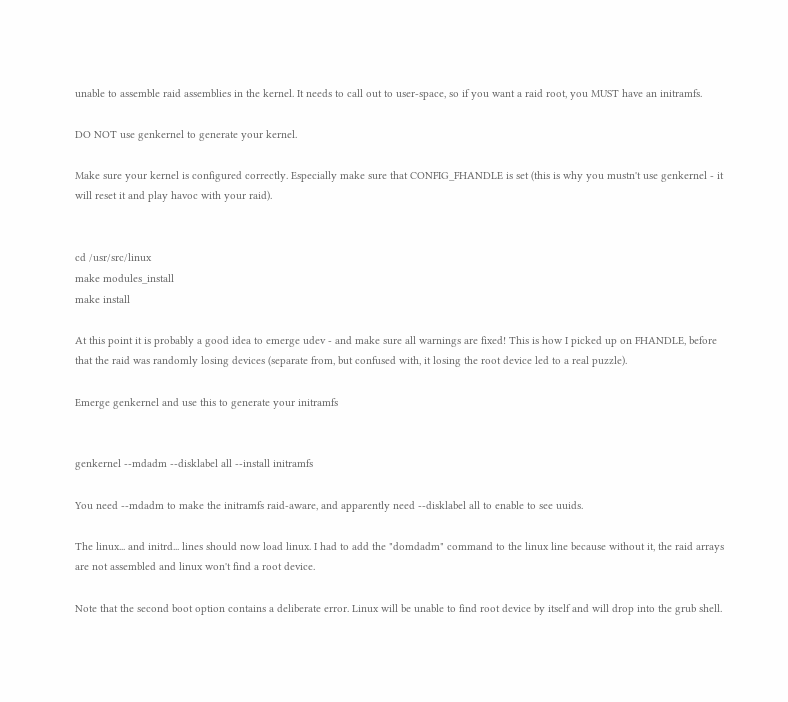unable to assemble raid assemblies in the kernel. It needs to call out to user-space, so if you want a raid root, you MUST have an initramfs.

DO NOT use genkernel to generate your kernel.

Make sure your kernel is configured correctly. Especially make sure that CONFIG_FHANDLE is set (this is why you mustn't use genkernel - it will reset it and play havoc with your raid).


cd /usr/src/linux
make modules_install
make install

At this point it is probably a good idea to emerge udev - and make sure all warnings are fixed! This is how I picked up on FHANDLE, before that the raid was randomly losing devices (separate from, but confused with, it losing the root device led to a real puzzle).

Emerge genkernel and use this to generate your initramfs


genkernel --mdadm --disklabel all --install initramfs

You need --mdadm to make the initramfs raid-aware, and apparently need --disklabel all to enable to see uuids.

The linux... and initrd... lines should now load linux. I had to add the "domdadm" command to the linux line because without it, the raid arrays are not assembled and linux won't find a root device.

Note that the second boot option contains a deliberate error. Linux will be unable to find root device by itself and will drop into the grub shell.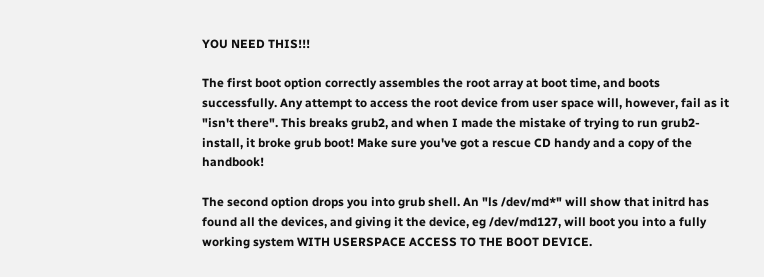YOU NEED THIS!!!

The first boot option correctly assembles the root array at boot time, and boots successfully. Any attempt to access the root device from user space will, however, fail as it "isn't there". This breaks grub2, and when I made the mistake of trying to run grub2-install, it broke grub boot! Make sure you've got a rescue CD handy and a copy of the handbook!

The second option drops you into grub shell. An "ls /dev/md*" will show that initrd has found all the devices, and giving it the device, eg /dev/md127, will boot you into a fully working system WITH USERSPACE ACCESS TO THE BOOT DEVICE.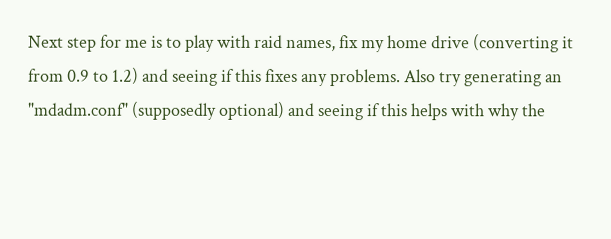Next step for me is to play with raid names, fix my home drive (converting it from 0.9 to 1.2) and seeing if this fixes any problems. Also try generating an "mdadm.conf" (supposedly optional) and seeing if this helps with why the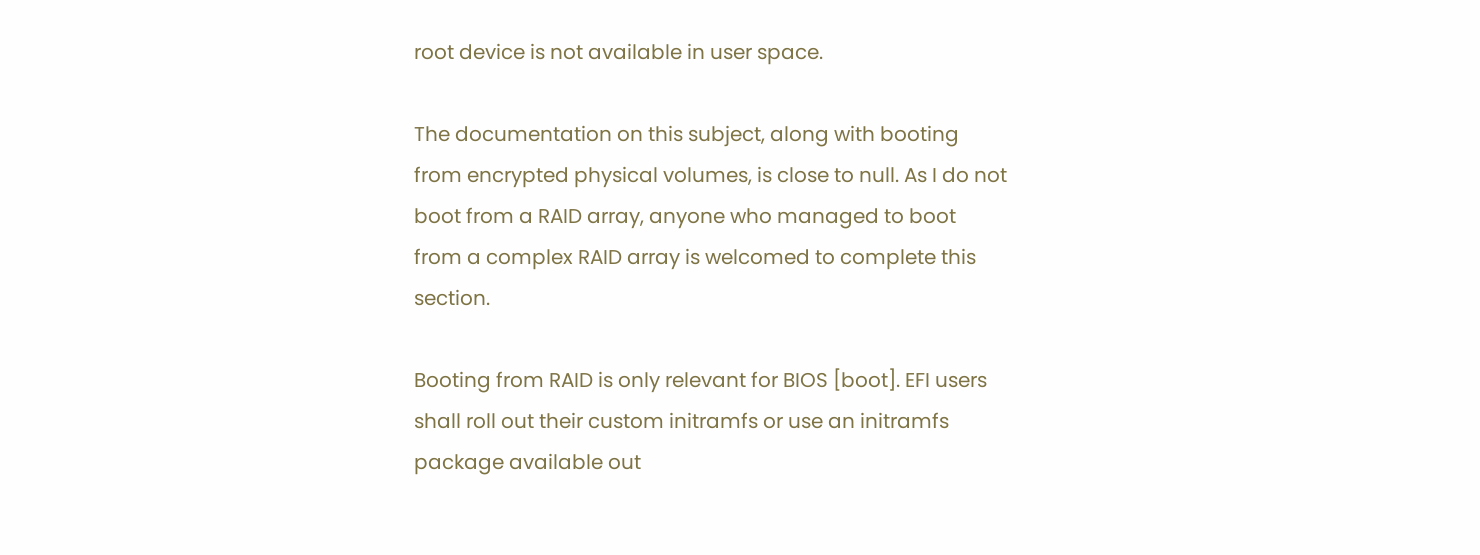root device is not available in user space.

The documentation on this subject, along with booting from encrypted physical volumes, is close to null. As I do not boot from a RAID array, anyone who managed to boot from a complex RAID array is welcomed to complete this section.

Booting from RAID is only relevant for BIOS [boot]. EFI users shall roll out their custom initramfs or use an initramfs package available out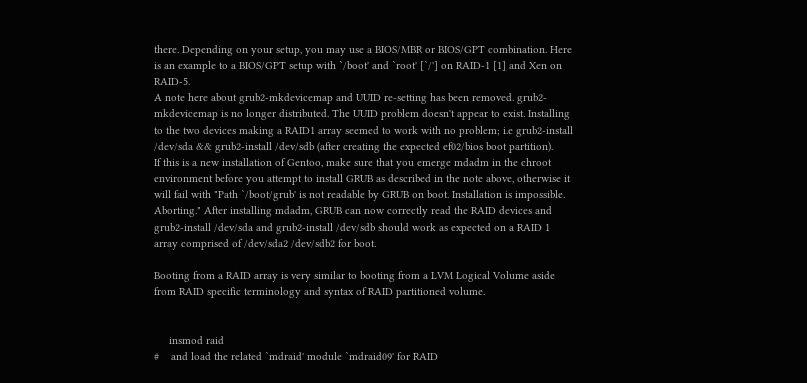there. Depending on your setup, you may use a BIOS/MBR or BIOS/GPT combination. Here is an example to a BIOS/GPT setup with `/boot' and `root' [`/'] on RAID-1 [1] and Xen on RAID-5.
A note here about grub2-mkdevicemap and UUID re-setting has been removed. grub2-mkdevicemap is no longer distributed. The UUID problem doesn't appear to exist. Installing to the two devices making a RAID1 array seemed to work with no problem; i.e grub2-install /dev/sda && grub2-install /dev/sdb (after creating the expected ef02/bios boot partition).
If this is a new installation of Gentoo, make sure that you emerge mdadm in the chroot environment before you attempt to install GRUB as described in the note above, otherwise it will fail with "Path `/boot/grub' is not readable by GRUB on boot. Installation is impossible. Aborting." After installing mdadm, GRUB can now correctly read the RAID devices and grub2-install /dev/sda and grub2-install /dev/sdb should work as expected on a RAID 1 array comprised of /dev/sda2 /dev/sdb2 for boot.

Booting from a RAID array is very similar to booting from a LVM Logical Volume aside from RAID specific terminology and syntax of RAID partitioned volume.


     insmod raid
#    and load the related `mdraid' module `mdraid09' for RAID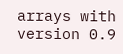arrays with version 0.9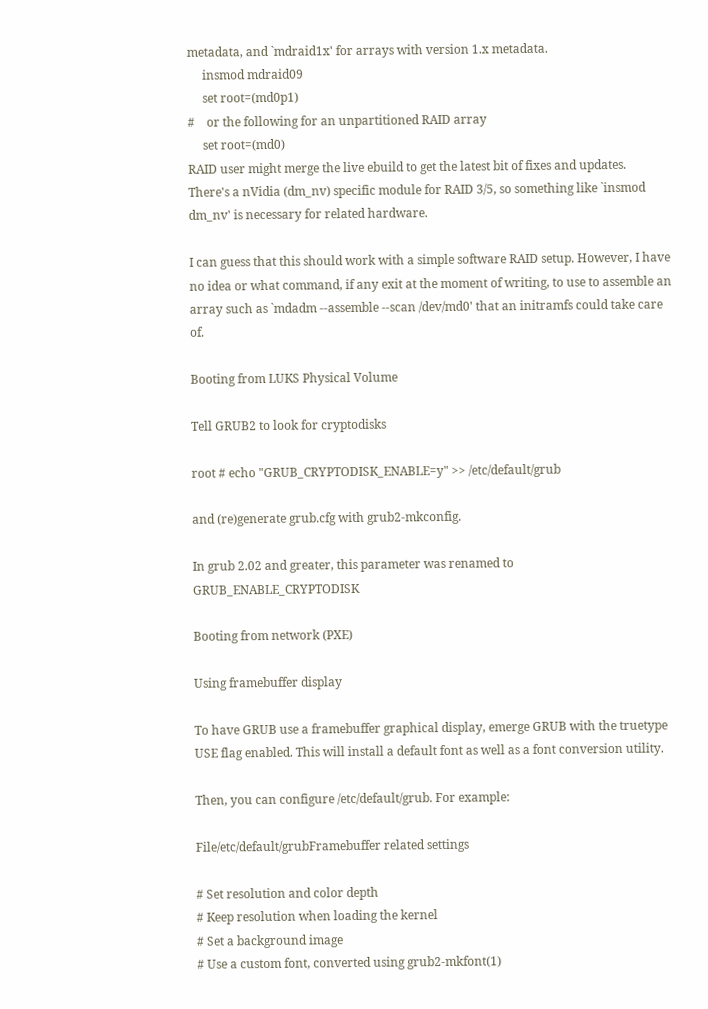metadata, and `mdraid1x' for arrays with version 1.x metadata.
     insmod mdraid09
     set root=(md0p1)
#    or the following for an unpartitioned RAID array
     set root=(md0)
RAID user might merge the live ebuild to get the latest bit of fixes and updates.
There's a nVidia (dm_nv) specific module for RAID 3/5, so something like `insmod dm_nv' is necessary for related hardware.

I can guess that this should work with a simple software RAID setup. However, I have no idea or what command, if any exit at the moment of writing, to use to assemble an array such as `mdadm --assemble --scan /dev/md0' that an initramfs could take care of.

Booting from LUKS Physical Volume

Tell GRUB2 to look for cryptodisks

root # echo "GRUB_CRYPTODISK_ENABLE=y" >> /etc/default/grub

and (re)generate grub.cfg with grub2-mkconfig.

In grub 2.02 and greater, this parameter was renamed to GRUB_ENABLE_CRYPTODISK

Booting from network (PXE)

Using framebuffer display

To have GRUB use a framebuffer graphical display, emerge GRUB with the truetype USE flag enabled. This will install a default font as well as a font conversion utility.

Then, you can configure /etc/default/grub. For example:

File/etc/default/grubFramebuffer related settings

# Set resolution and color depth
# Keep resolution when loading the kernel
# Set a background image
# Use a custom font, converted using grub2-mkfont(1)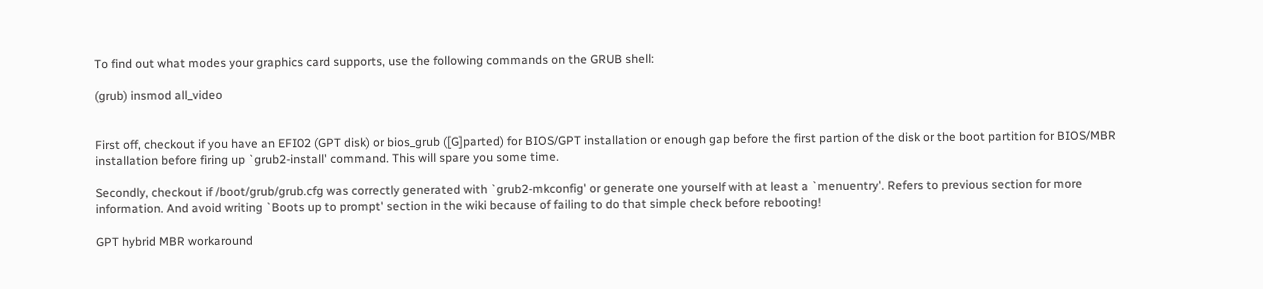To find out what modes your graphics card supports, use the following commands on the GRUB shell:

(grub) insmod all_video


First off, checkout if you have an EFI02 (GPT disk) or bios_grub ([G]parted) for BIOS/GPT installation or enough gap before the first partion of the disk or the boot partition for BIOS/MBR installation before firing up `grub2-install' command. This will spare you some time.

Secondly, checkout if /boot/grub/grub.cfg was correctly generated with `grub2-mkconfig' or generate one yourself with at least a `menuentry'. Refers to previous section for more information. And avoid writing `Boots up to prompt' section in the wiki because of failing to do that simple check before rebooting!

GPT hybrid MBR workaround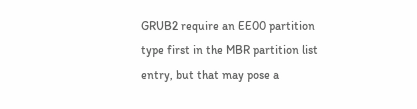GRUB2 require an EE00 partition type first in the MBR partition list entry, but that may pose a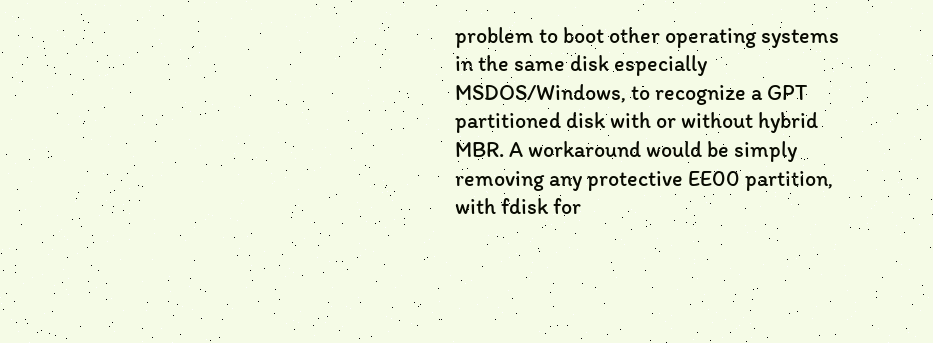problem to boot other operating systems in the same disk especially MSDOS/Windows, to recognize a GPT partitioned disk with or without hybrid MBR. A workaround would be simply removing any protective EE00 partition, with fdisk for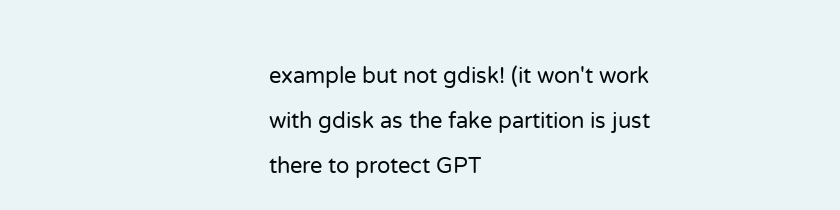example but not gdisk! (it won't work with gdisk as the fake partition is just there to protect GPT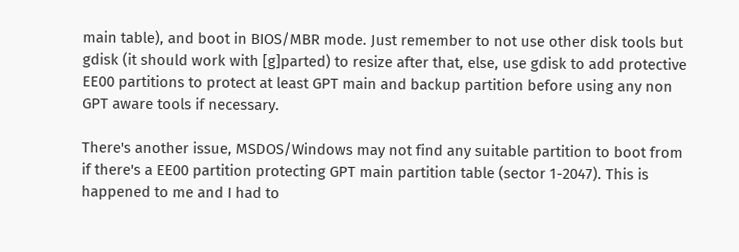main table), and boot in BIOS/MBR mode. Just remember to not use other disk tools but gdisk (it should work with [g]parted) to resize after that, else, use gdisk to add protective EE00 partitions to protect at least GPT main and backup partition before using any non GPT aware tools if necessary.

There's another issue, MSDOS/Windows may not find any suitable partition to boot from if there's a EE00 partition protecting GPT main partition table (sector 1-2047). This is happened to me and I had to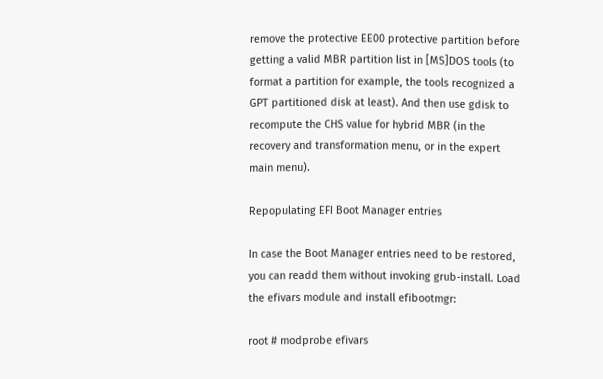remove the protective EE00 protective partition before getting a valid MBR partition list in [MS]DOS tools (to format a partition for example, the tools recognized a GPT partitioned disk at least). And then use gdisk to recompute the CHS value for hybrid MBR (in the recovery and transformation menu, or in the expert main menu).

Repopulating EFI Boot Manager entries

In case the Boot Manager entries need to be restored, you can readd them without invoking grub-install. Load the efivars module and install efibootmgr:

root # modprobe efivars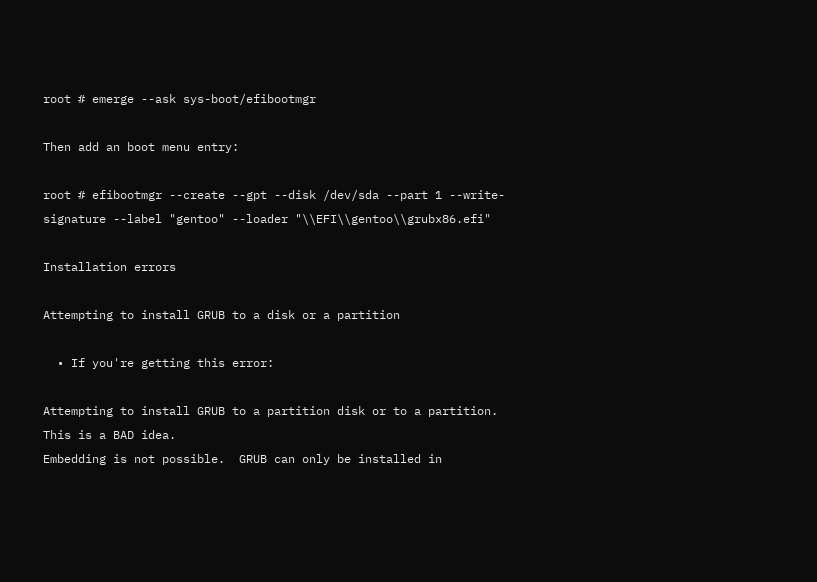root # emerge --ask sys-boot/efibootmgr

Then add an boot menu entry:

root # efibootmgr --create --gpt --disk /dev/sda --part 1 --write-signature --label "gentoo" --loader "\\EFI\\gentoo\\grubx86.efi"

Installation errors

Attempting to install GRUB to a disk or a partition

  • If you're getting this error:

Attempting to install GRUB to a partition disk or to a partition.  This is a BAD idea.
Embedding is not possible.  GRUB can only be installed in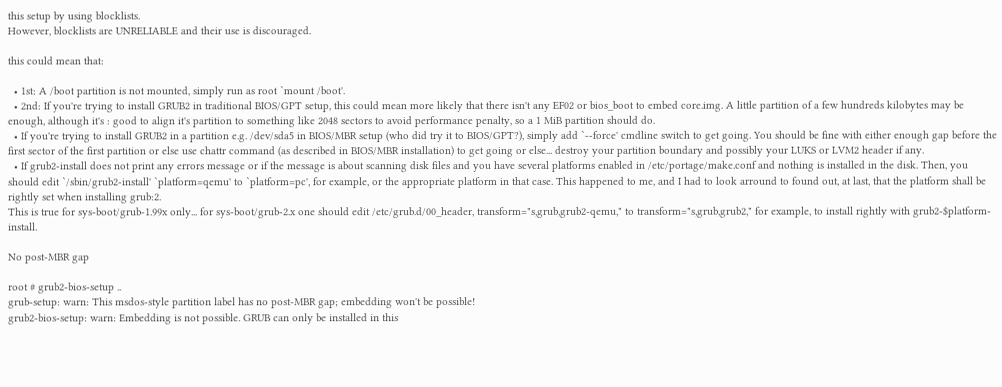this setup by using blocklists.
However, blocklists are UNRELIABLE and their use is discouraged.

this could mean that:

  • 1st: A /boot partition is not mounted, simply run as root `mount /boot'.
  • 2nd: If you're trying to install GRUB2 in traditional BIOS/GPT setup, this could mean more likely that there isn't any EF02 or bios_boot to embed core.img. A little partition of a few hundreds kilobytes may be enough, although it's : good to align it's partition to something like 2048 sectors to avoid performance penalty, so a 1 MiB partition should do.
  • If you're trying to install GRUB2 in a partition e.g. /dev/sda5 in BIOS/MBR setup (who did try it to BIOS/GPT?), simply add `--force' cmdline switch to get going. You should be fine with either enough gap before the first sector of the first partition or else use chattr command (as described in BIOS/MBR installation) to get going or else... destroy your partition boundary and possibly your LUKS or LVM2 header if any.
  • If grub2-install does not print any errors message or if the message is about scanning disk files and you have several platforms enabled in /etc/portage/make.conf and nothing is installed in the disk. Then, you should edit `/sbin/grub2-install' `platform=qemu' to `platform=pc', for example, or the appropriate platform in that case. This happened to me, and I had to look arround to found out, at last, that the platform shall be rightly set when installing grub:2.
This is true for sys-boot/grub-1.99x only... for sys-boot/grub-2.x one should edit /etc/grub.d/00_header, transform="s,grub,grub2-qemu," to transform="s,grub,grub2," for example, to install rightly with grub2-$platform-install.

No post-MBR gap

root # grub2-bios-setup ..
grub-setup: warn: This msdos-style partition label has no post-MBR gap; embedding won't be possible!
grub2-bios-setup: warn: Embedding is not possible. GRUB can only be installed in this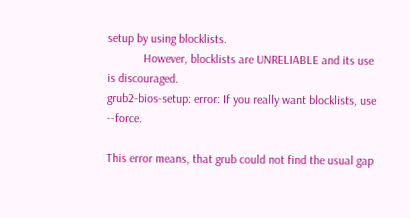setup by using blocklists.
            However, blocklists are UNRELIABLE and its use is discouraged.
grub2-bios-setup: error: If you really want blocklists, use --force.

This error means, that grub could not find the usual gap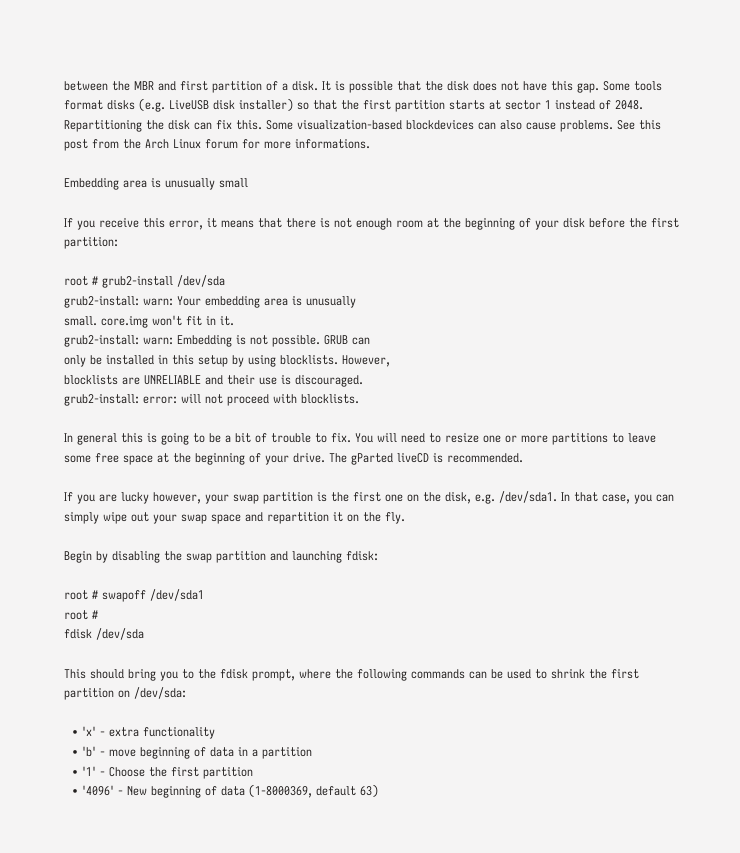between the MBR and first partition of a disk. It is possible that the disk does not have this gap. Some tools format disks (e.g. LiveUSB disk installer) so that the first partition starts at sector 1 instead of 2048. Repartitioning the disk can fix this. Some visualization-based blockdevices can also cause problems. See this post from the Arch Linux forum for more informations.

Embedding area is unusually small

If you receive this error, it means that there is not enough room at the beginning of your disk before the first partition:

root # grub2-install /dev/sda
grub2-install: warn: Your embedding area is unusually
small. core.img won't fit in it.
grub2-install: warn: Embedding is not possible. GRUB can
only be installed in this setup by using blocklists. However,
blocklists are UNRELIABLE and their use is discouraged.
grub2-install: error: will not proceed with blocklists.

In general this is going to be a bit of trouble to fix. You will need to resize one or more partitions to leave some free space at the beginning of your drive. The gParted liveCD is recommended.

If you are lucky however, your swap partition is the first one on the disk, e.g. /dev/sda1. In that case, you can simply wipe out your swap space and repartition it on the fly.

Begin by disabling the swap partition and launching fdisk:

root # swapoff /dev/sda1
root #
fdisk /dev/sda

This should bring you to the fdisk prompt, where the following commands can be used to shrink the first partition on /dev/sda:

  • 'x' - extra functionality
  • 'b' - move beginning of data in a partition
  • '1' - Choose the first partition
  • '4096' - New beginning of data (1-8000369, default 63)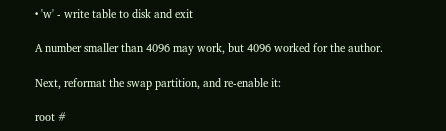• 'w' - write table to disk and exit

A number smaller than 4096 may work, but 4096 worked for the author.

Next, reformat the swap partition, and re-enable it:

root #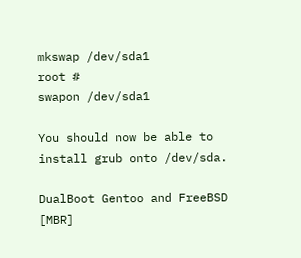mkswap /dev/sda1
root #
swapon /dev/sda1

You should now be able to install grub onto /dev/sda.

DualBoot Gentoo and FreeBSD [MBR]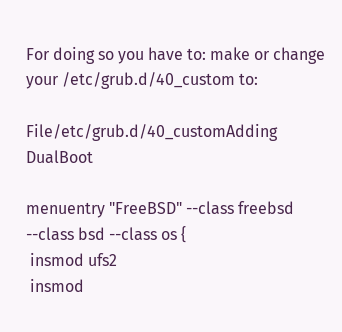For doing so you have to: make or change your /etc/grub.d/40_custom to:

File/etc/grub.d/40_customAdding DualBoot

menuentry "FreeBSD" --class freebsd --class bsd --class os {
 insmod ufs2
 insmod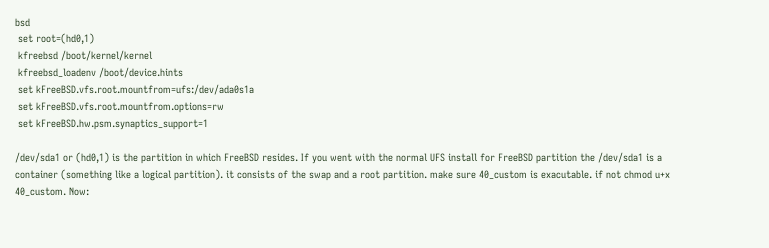bsd
 set root=(hd0,1)
 kfreebsd /boot/kernel/kernel
 kfreebsd_loadenv /boot/device.hints
 set kFreeBSD.vfs.root.mountfrom=ufs:/dev/ada0s1a
 set kFreeBSD.vfs.root.mountfrom.options=rw
 set kFreeBSD.hw.psm.synaptics_support=1

/dev/sda1 or (hd0,1) is the partition in which FreeBSD resides. If you went with the normal UFS install for FreeBSD partition the /dev/sda1 is a container (something like a logical partition). it consists of the swap and a root partition. make sure 40_custom is exacutable. if not chmod u+x 40_custom. Now: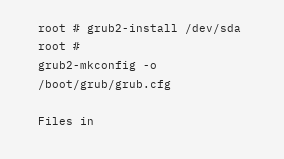root # grub2-install /dev/sda
root #
grub2-mkconfig -o /boot/grub/grub.cfg

Files in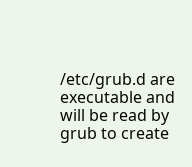/etc/grub.d are executable and will be read by grub to create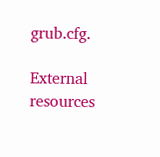grub.cfg.

External resources